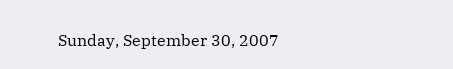Sunday, September 30, 2007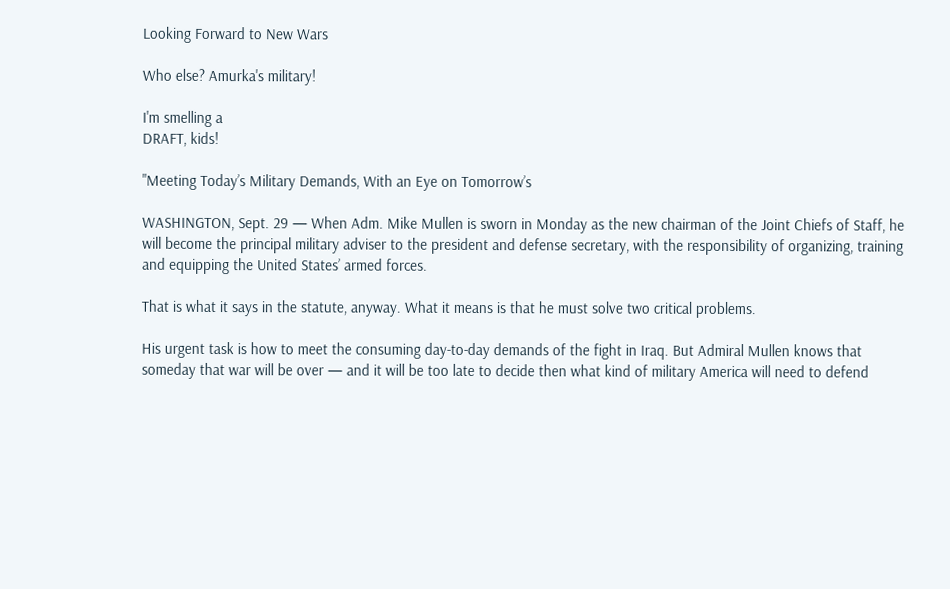Looking Forward to New Wars

Who else? Amurka's military!

I'm smelling a
DRAFT, kids!

"Meeting Today’s Military Demands, With an Eye on Tomorrow’s

WASHINGTON, Sept. 29 — When Adm. Mike Mullen is sworn in Monday as the new chairman of the Joint Chiefs of Staff, he will become the principal military adviser to the president and defense secretary, with the responsibility of organizing, training and equipping the United States’ armed forces.

That is what it says in the statute, anyway. What it means is that he must solve two critical problems.

His urgent task is how to meet the consuming day-to-day demands of the fight in Iraq. But Admiral Mullen knows that someday that war will be over — and it will be too late to decide then what kind of military America will need to defend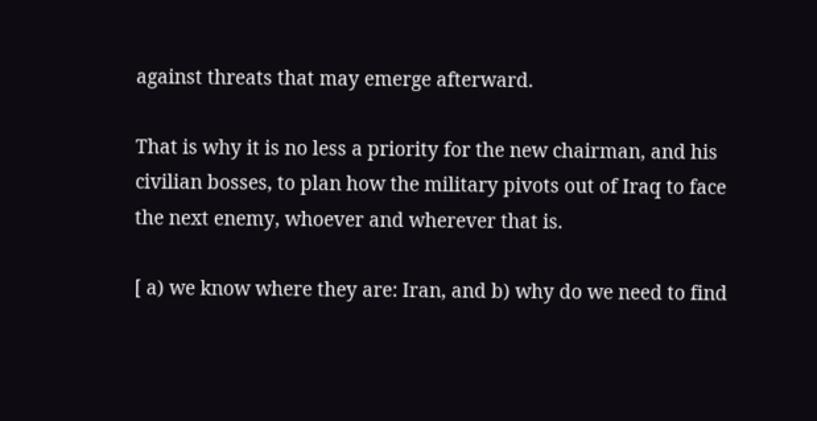against threats that may emerge afterward.

That is why it is no less a priority for the new chairman, and his civilian bosses, to plan how the military pivots out of Iraq to face the next enemy, whoever and wherever that is.

[ a) we know where they are: Iran, and b) why do we need to find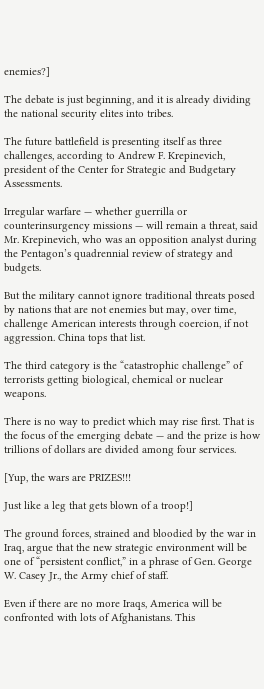enemies?]

The debate is just beginning, and it is already dividing the national security elites into tribes.

The future battlefield is presenting itself as three challenges, according to Andrew F. Krepinevich, president of the Center for Strategic and Budgetary Assessments.

Irregular warfare — whether guerrilla or counterinsurgency missions — will remain a threat, said Mr. Krepinevich, who was an opposition analyst during the Pentagon’s quadrennial review of strategy and budgets.

But the military cannot ignore traditional threats posed by nations that are not enemies but may, over time, challenge American interests through coercion, if not aggression. China tops that list.

The third category is the “catastrophic challenge” of terrorists getting biological, chemical or nuclear weapons.

There is no way to predict which may rise first. That is the focus of the emerging debate — and the prize is how trillions of dollars are divided among four services.

[Yup, the wars are PRIZES!!!

Just like a leg that gets blown of a troop!]

The ground forces, strained and bloodied by the war in Iraq, argue that the new strategic environment will be one of “persistent conflict,” in a phrase of Gen. George W. Casey Jr., the Army chief of staff.

Even if there are no more Iraqs, America will be confronted with lots of Afghanistans. This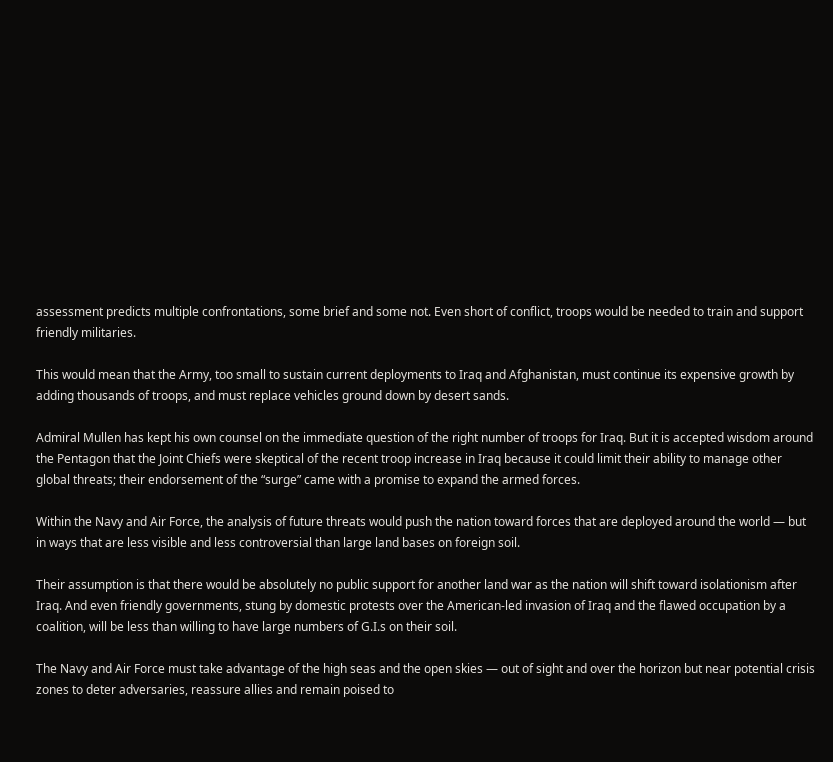assessment predicts multiple confrontations, some brief and some not. Even short of conflict, troops would be needed to train and support friendly militaries.

This would mean that the Army, too small to sustain current deployments to Iraq and Afghanistan, must continue its expensive growth by adding thousands of troops, and must replace vehicles ground down by desert sands.

Admiral Mullen has kept his own counsel on the immediate question of the right number of troops for Iraq. But it is accepted wisdom around the Pentagon that the Joint Chiefs were skeptical of the recent troop increase in Iraq because it could limit their ability to manage other global threats; their endorsement of the “surge” came with a promise to expand the armed forces.

Within the Navy and Air Force, the analysis of future threats would push the nation toward forces that are deployed around the world — but in ways that are less visible and less controversial than large land bases on foreign soil.

Their assumption is that there would be absolutely no public support for another land war as the nation will shift toward isolationism after Iraq. And even friendly governments, stung by domestic protests over the American-led invasion of Iraq and the flawed occupation by a coalition, will be less than willing to have large numbers of G.I.s on their soil.

The Navy and Air Force must take advantage of the high seas and the open skies — out of sight and over the horizon but near potential crisis zones to deter adversaries, reassure allies and remain poised to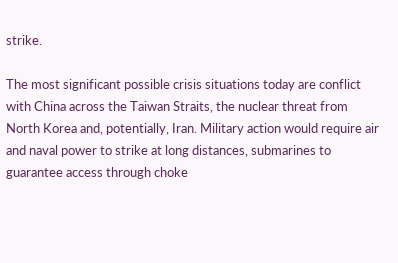strike.

The most significant possible crisis situations today are conflict with China across the Taiwan Straits, the nuclear threat from North Korea and, potentially, Iran. Military action would require air and naval power to strike at long distances, submarines to guarantee access through choke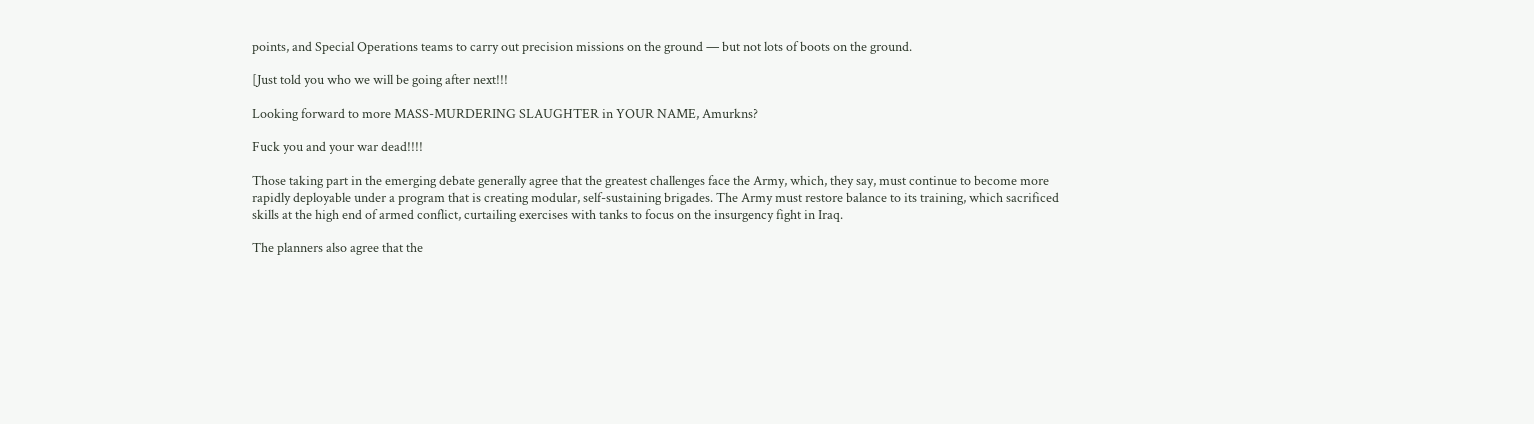points, and Special Operations teams to carry out precision missions on the ground — but not lots of boots on the ground.

[Just told you who we will be going after next!!!

Looking forward to more MASS-MURDERING SLAUGHTER in YOUR NAME, Amurkns?

Fuck you and your war dead!!!!

Those taking part in the emerging debate generally agree that the greatest challenges face the Army, which, they say, must continue to become more rapidly deployable under a program that is creating modular, self-sustaining brigades. The Army must restore balance to its training, which sacrificed skills at the high end of armed conflict, curtailing exercises with tanks to focus on the insurgency fight in Iraq.

The planners also agree that the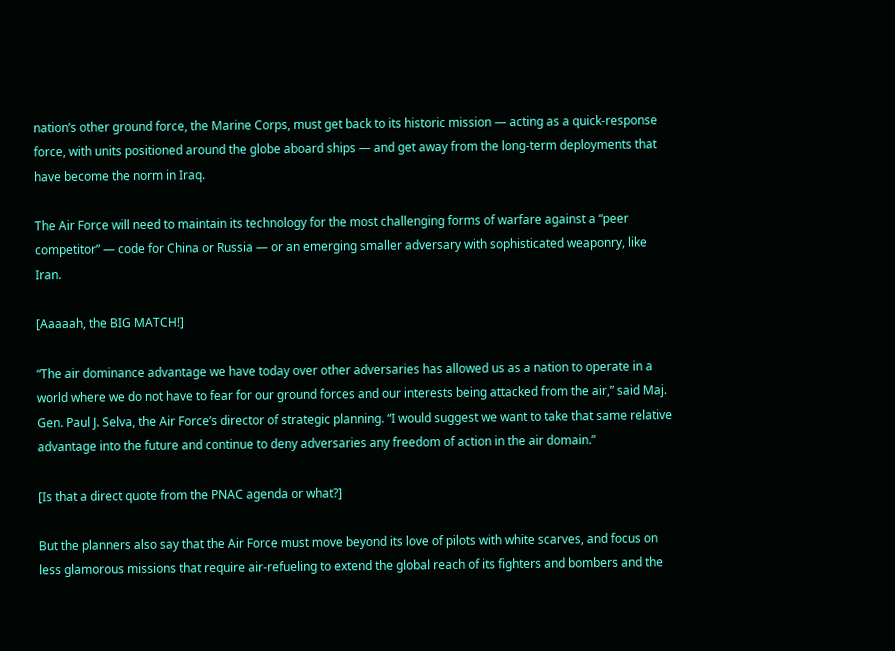nation’s other ground force, the Marine Corps, must get back to its historic mission — acting as a quick-response force, with units positioned around the globe aboard ships — and get away from the long-term deployments that have become the norm in Iraq.

The Air Force will need to maintain its technology for the most challenging forms of warfare against a “peer competitor” — code for China or Russia — or an emerging smaller adversary with sophisticated weaponry, like Iran.

[Aaaaah, the BIG MATCH!]

“The air dominance advantage we have today over other adversaries has allowed us as a nation to operate in a world where we do not have to fear for our ground forces and our interests being attacked from the air,” said Maj. Gen. Paul J. Selva, the Air Force’s director of strategic planning. “I would suggest we want to take that same relative advantage into the future and continue to deny adversaries any freedom of action in the air domain.”

[Is that a direct quote from the PNAC agenda or what?]

But the planners also say that the Air Force must move beyond its love of pilots with white scarves, and focus on less glamorous missions that require air-refueling to extend the global reach of its fighters and bombers and the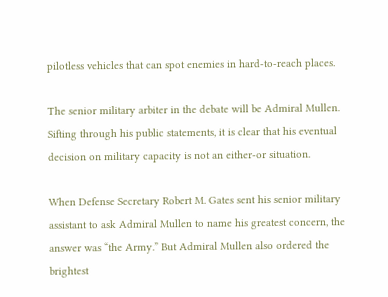pilotless vehicles that can spot enemies in hard-to-reach places.

The senior military arbiter in the debate will be Admiral Mullen. Sifting through his public statements, it is clear that his eventual decision on military capacity is not an either-or situation.

When Defense Secretary Robert M. Gates sent his senior military assistant to ask Admiral Mullen to name his greatest concern, the answer was “the Army.” But Admiral Mullen also ordered the brightest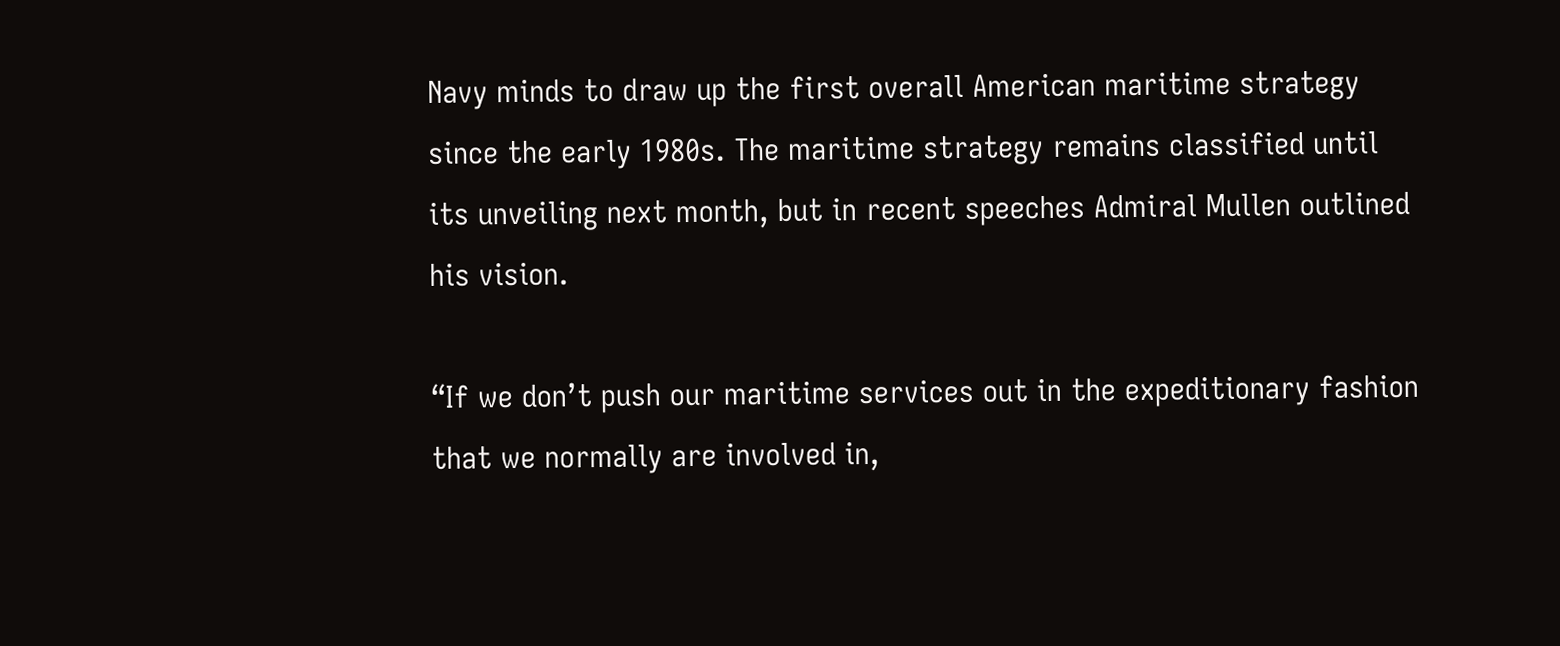Navy minds to draw up the first overall American maritime strategy since the early 1980s. The maritime strategy remains classified until its unveiling next month, but in recent speeches Admiral Mullen outlined his vision.

“If we don’t push our maritime services out in the expeditionary fashion that we normally are involved in,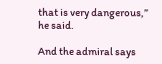that is very dangerous,” he said.

And the admiral says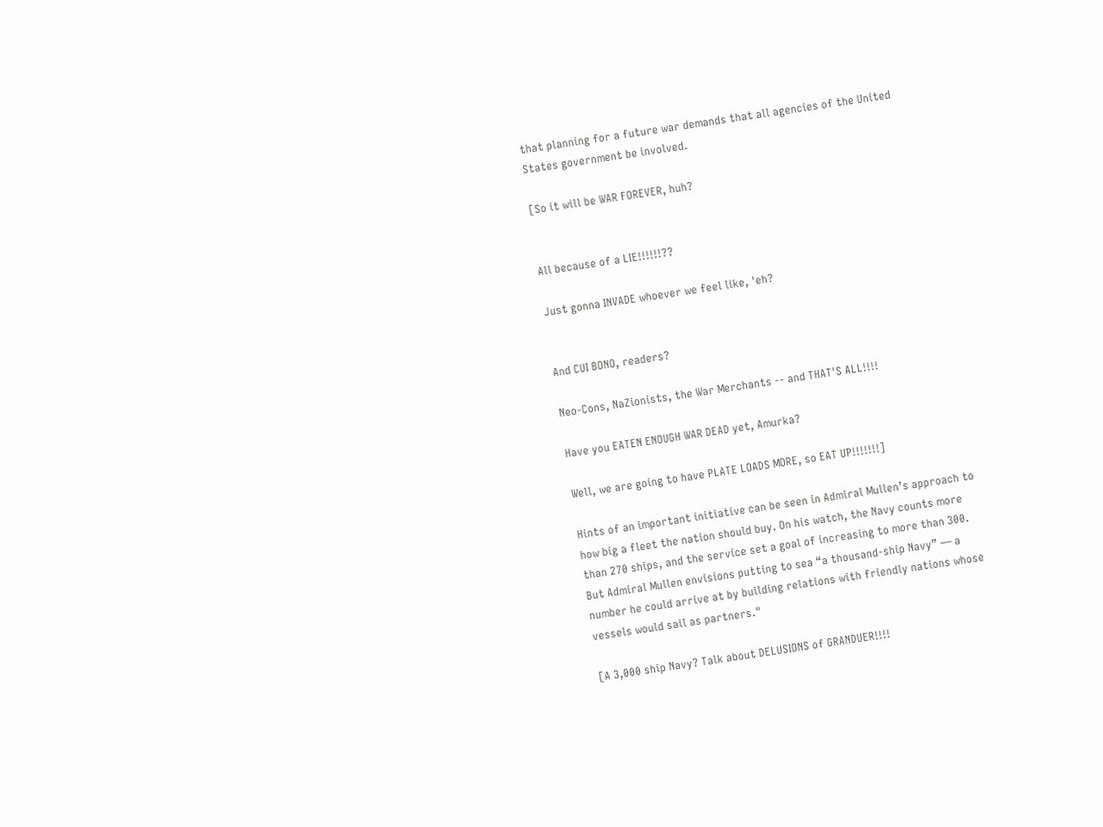that planning for a future war demands that all agencies of the United States government be involved.

[So it will be WAR FOREVER, huh?


All because of a LIE!!!!!!??

Just gonna INVADE whoever we feel like, 'eh?


And CUI BONO, readers?

Neo-Cons, NaZionists, the War Merchants -- and THAT'S ALL!!!!

Have you EATEN ENOUGH WAR DEAD yet, Amurka?

Well, we are going to have PLATE LOADS MORE, so EAT UP!!!!!!!]

Hints of an important initiative can be seen in Admiral Mullen’s approach to how big a fleet the nation should buy. On his watch, the Navy counts more than 270 ships, and the service set a goal of increasing to more than 300. But Admiral Mullen envisions putting to sea “a thousand-ship Navy” — a number he could arrive at by building relations with friendly nations whose vessels would sail as partners."

[A 3,000 ship Navy? Talk about DELUSIONS of GRANDUER!!!!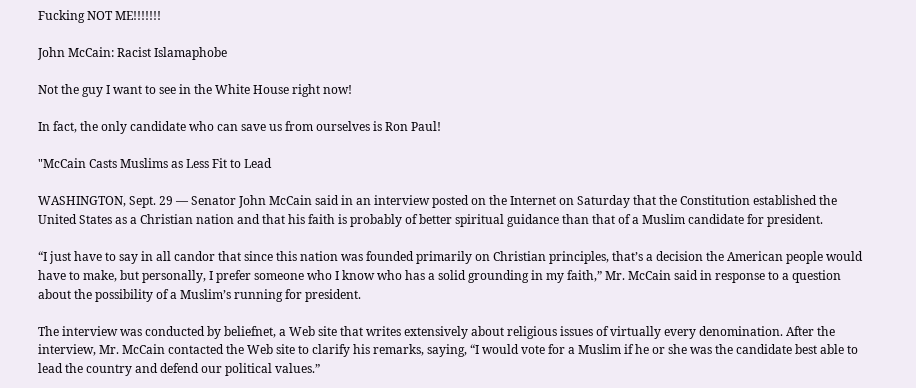Fucking NOT ME!!!!!!!

John McCain: Racist Islamaphobe

Not the guy I want to see in the White House right now!

In fact, the only candidate who can save us from ourselves is Ron Paul!

"McCain Casts Muslims as Less Fit to Lead

WASHINGTON, Sept. 29 — Senator John McCain said in an interview posted on the Internet on Saturday that the Constitution established the United States as a Christian nation and that his faith is probably of better spiritual guidance than that of a Muslim candidate for president.

“I just have to say in all candor that since this nation was founded primarily on Christian principles, that’s a decision the American people would have to make, but personally, I prefer someone who I know who has a solid grounding in my faith,” Mr. McCain said in response to a question about the possibility of a Muslim’s running for president.

The interview was conducted by beliefnet, a Web site that writes extensively about religious issues of virtually every denomination. After the interview, Mr. McCain contacted the Web site to clarify his remarks, saying, “I would vote for a Muslim if he or she was the candidate best able to lead the country and defend our political values.”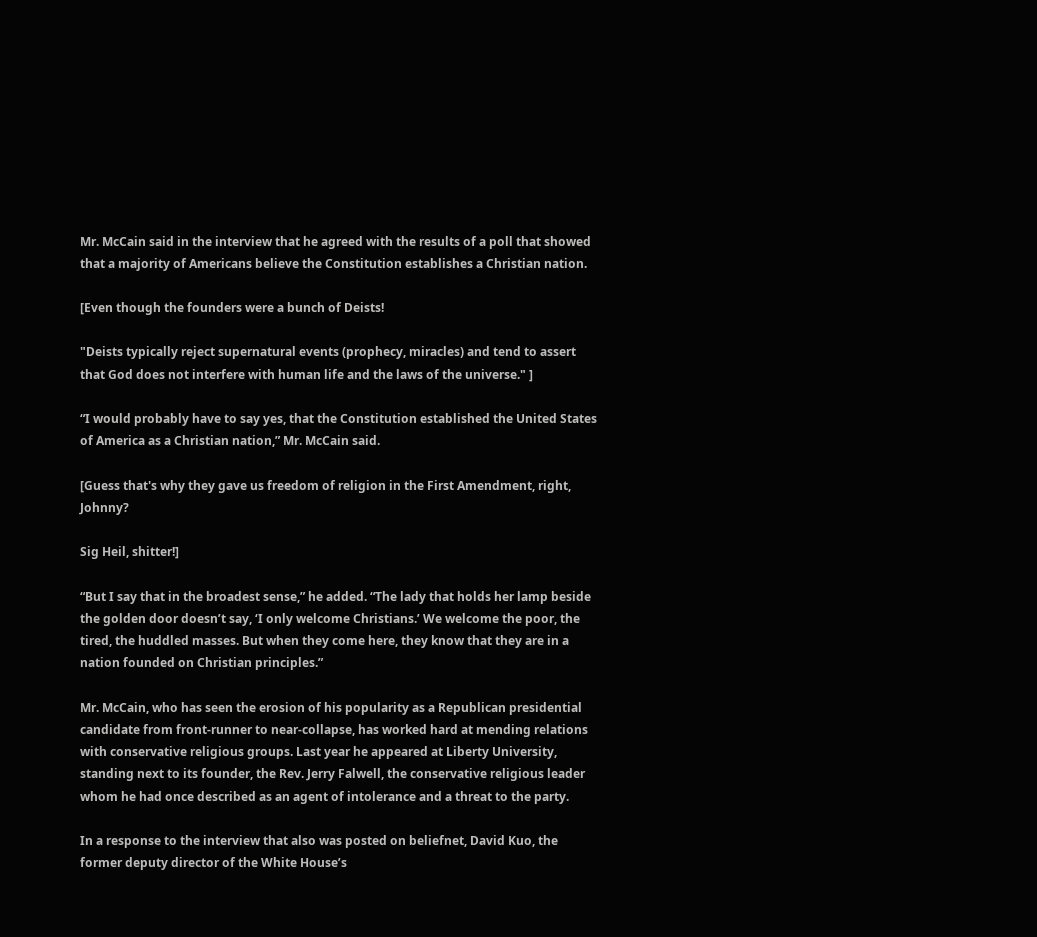Mr. McCain said in the interview that he agreed with the results of a poll that showed that a majority of Americans believe the Constitution establishes a Christian nation.

[Even though the founders were a bunch of Deists!

"Deists typically reject supernatural events (prophecy, miracles) and tend to assert that God does not interfere with human life and the laws of the universe." ]

“I would probably have to say yes, that the Constitution established the United States of America as a Christian nation,” Mr. McCain said.

[Guess that's why they gave us freedom of religion in the First Amendment, right, Johnny?

Sig Heil, shitter!]

“But I say that in the broadest sense,” he added. “The lady that holds her lamp beside the golden door doesn’t say, ‘I only welcome Christians.’ We welcome the poor, the tired, the huddled masses. But when they come here, they know that they are in a nation founded on Christian principles.”

Mr. McCain, who has seen the erosion of his popularity as a Republican presidential candidate from front-runner to near-collapse, has worked hard at mending relations with conservative religious groups. Last year he appeared at Liberty University, standing next to its founder, the Rev. Jerry Falwell, the conservative religious leader whom he had once described as an agent of intolerance and a threat to the party.

In a response to the interview that also was posted on beliefnet, David Kuo, the former deputy director of the White House’s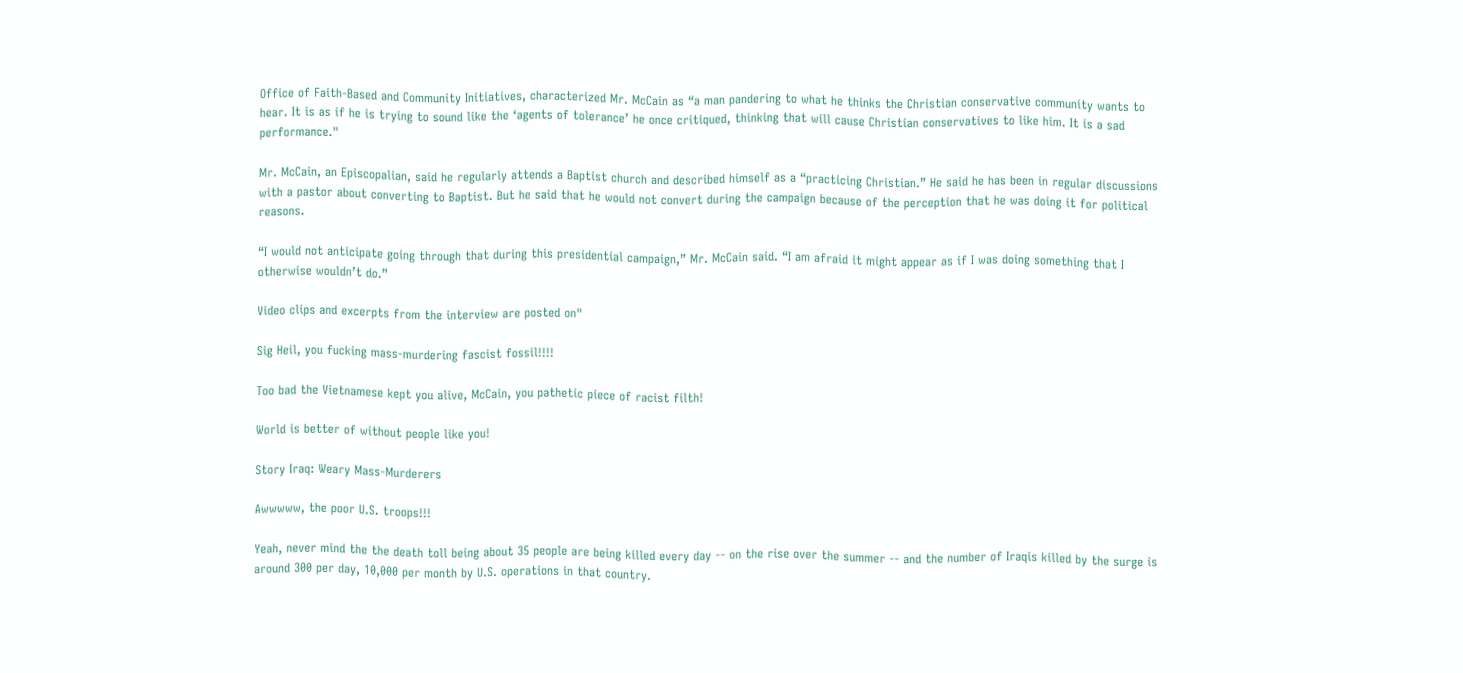Office of Faith-Based and Community Initiatives, characterized Mr. McCain as “a man pandering to what he thinks the Christian conservative community wants to hear. It is as if he is trying to sound like the ‘agents of tolerance’ he once critiqued, thinking that will cause Christian conservatives to like him. It is a sad performance."

Mr. McCain, an Episcopalian, said he regularly attends a Baptist church and described himself as a “practicing Christian.” He said he has been in regular discussions with a pastor about converting to Baptist. But he said that he would not convert during the campaign because of the perception that he was doing it for political reasons.

“I would not anticipate going through that during this presidential campaign,” Mr. McCain said. “I am afraid it might appear as if I was doing something that I otherwise wouldn’t do.”

Video clips and excerpts from the interview are posted on"

Sig Heil, you fucking mass-murdering fascist fossil!!!!

Too bad the Vietnamese kept you alive, McCain, you pathetic piece of racist filth!

World is better of without people like you!

Story Iraq: Weary Mass-Murderers

Awwwww, the poor U.S. troops!!!

Yeah, never mind the the death toll being about 35 people are being killed every day -- on the rise over the summer -- and the number of Iraqis killed by the surge is around 300 per day, 10,000 per month by U.S. operations in that country.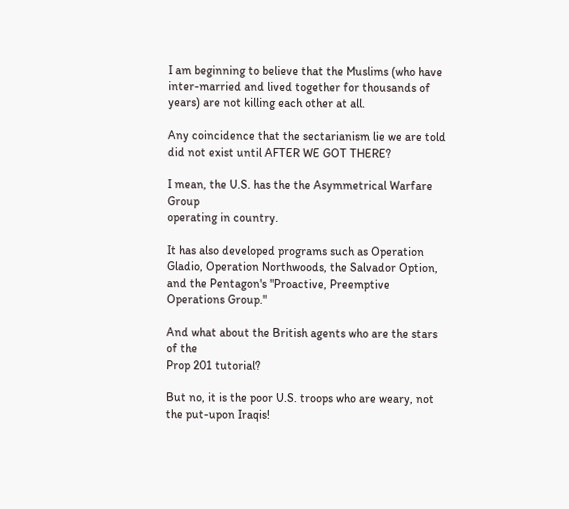I am beginning to believe that the Muslims (who have inter-married and lived together for thousands of years) are not killing each other at all.

Any coincidence that the sectarianism lie we are told did not exist until AFTER WE GOT THERE?

I mean, the U.S. has the the Asymmetrical Warfare Group
operating in country.

It has also developed programs such as Operation Gladio, Operation Northwoods, the Salvador Option, and the Pentagon's "Proactive, Preemptive Operations Group."

And what about the British agents who are the stars of the
Prop 201 tutorial?

But no, it is the poor U.S. troops who are weary, not the put-upon Iraqis!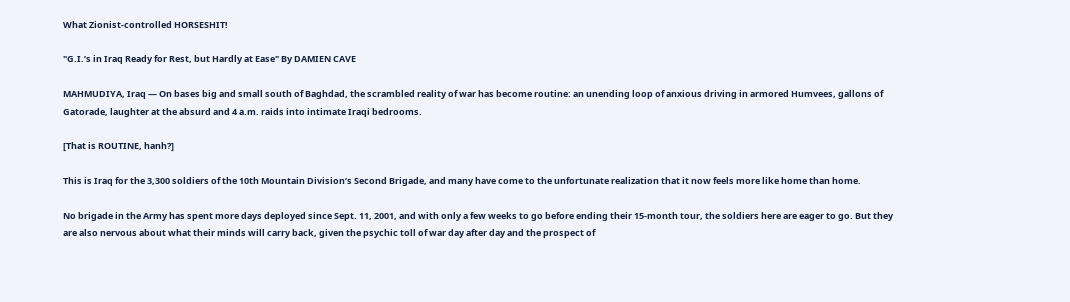What Zionist-controlled HORSESHIT!

"G.I.’s in Iraq Ready for Rest, but Hardly at Ease" By DAMIEN CAVE

MAHMUDIYA, Iraq — On bases big and small south of Baghdad, the scrambled reality of war has become routine: an unending loop of anxious driving in armored Humvees, gallons of Gatorade, laughter at the absurd and 4 a.m. raids into intimate Iraqi bedrooms.

[That is ROUTINE, hanh?]

This is Iraq for the 3,300 soldiers of the 10th Mountain Division’s Second Brigade, and many have come to the unfortunate realization that it now feels more like home than home.

No brigade in the Army has spent more days deployed since Sept. 11, 2001, and with only a few weeks to go before ending their 15-month tour, the soldiers here are eager to go. But they are also nervous about what their minds will carry back, given the psychic toll of war day after day and the prospect of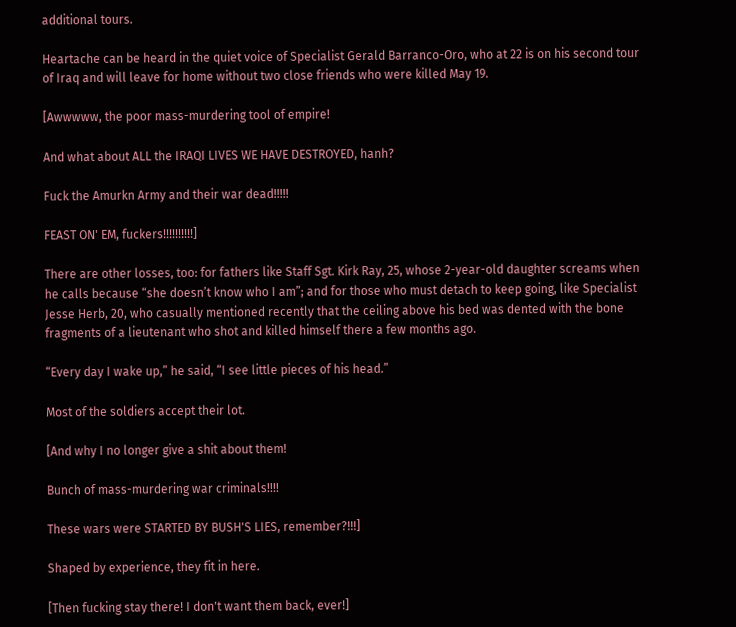additional tours.

Heartache can be heard in the quiet voice of Specialist Gerald Barranco-Oro, who at 22 is on his second tour of Iraq and will leave for home without two close friends who were killed May 19.

[Awwwww, the poor mass-murdering tool of empire!

And what about ALL the IRAQI LIVES WE HAVE DESTROYED, hanh?

Fuck the Amurkn Army and their war dead!!!!!

FEAST ON' EM, fuckers!!!!!!!!!!]

There are other losses, too: for fathers like Staff Sgt. Kirk Ray, 25, whose 2-year-old daughter screams when he calls because “she doesn’t know who I am”; and for those who must detach to keep going, like Specialist Jesse Herb, 20, who casually mentioned recently that the ceiling above his bed was dented with the bone fragments of a lieutenant who shot and killed himself there a few months ago.

“Every day I wake up,” he said, “I see little pieces of his head.”

Most of the soldiers accept their lot.

[And why I no longer give a shit about them!

Bunch of mass-murdering war criminals!!!!

These wars were STARTED BY BUSH'S LIES, remember?!!!]

Shaped by experience, they fit in here.

[Then fucking stay there! I don't want them back, ever!]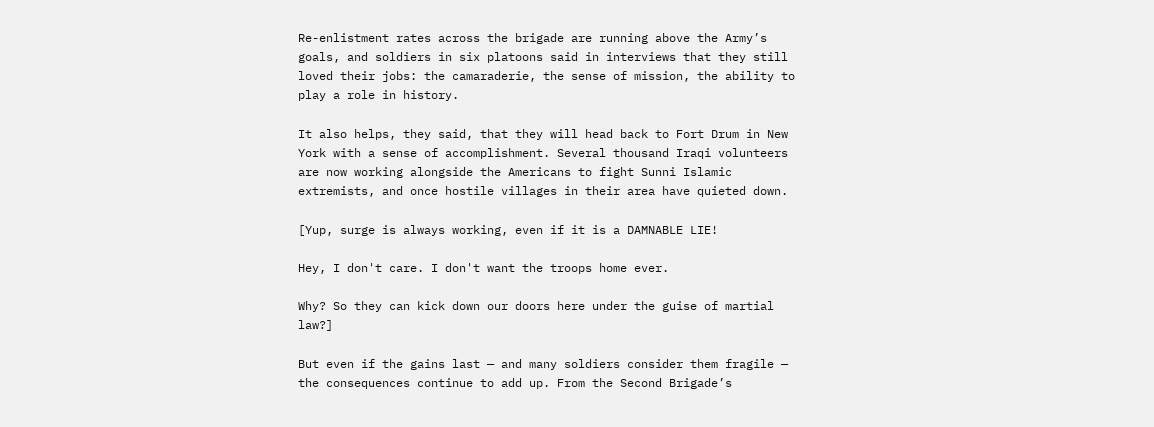Re-enlistment rates across the brigade are running above the Army’s goals, and soldiers in six platoons said in interviews that they still loved their jobs: the camaraderie, the sense of mission, the ability to play a role in history.

It also helps, they said, that they will head back to Fort Drum in New York with a sense of accomplishment. Several thousand Iraqi volunteers are now working alongside the Americans to fight Sunni Islamic extremists, and once hostile villages in their area have quieted down.

[Yup, surge is always working, even if it is a DAMNABLE LIE!

Hey, I don't care. I don't want the troops home ever.

Why? So they can kick down our doors here under the guise of martial law?]

But even if the gains last — and many soldiers consider them fragile — the consequences continue to add up. From the Second Brigade’s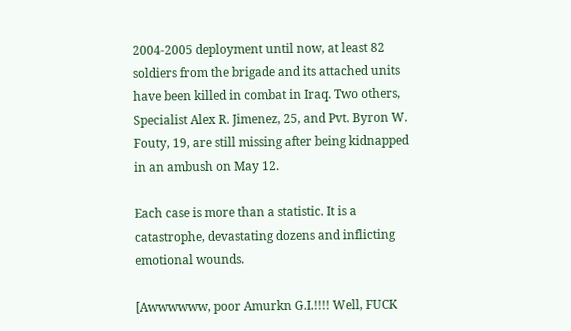2004-2005 deployment until now, at least 82 soldiers from the brigade and its attached units have been killed in combat in Iraq. Two others, Specialist Alex R. Jimenez, 25, and Pvt. Byron W. Fouty, 19, are still missing after being kidnapped in an ambush on May 12.

Each case is more than a statistic. It is a catastrophe, devastating dozens and inflicting emotional wounds.

[Awwwwww, poor Amurkn G.I.!!!! Well, FUCK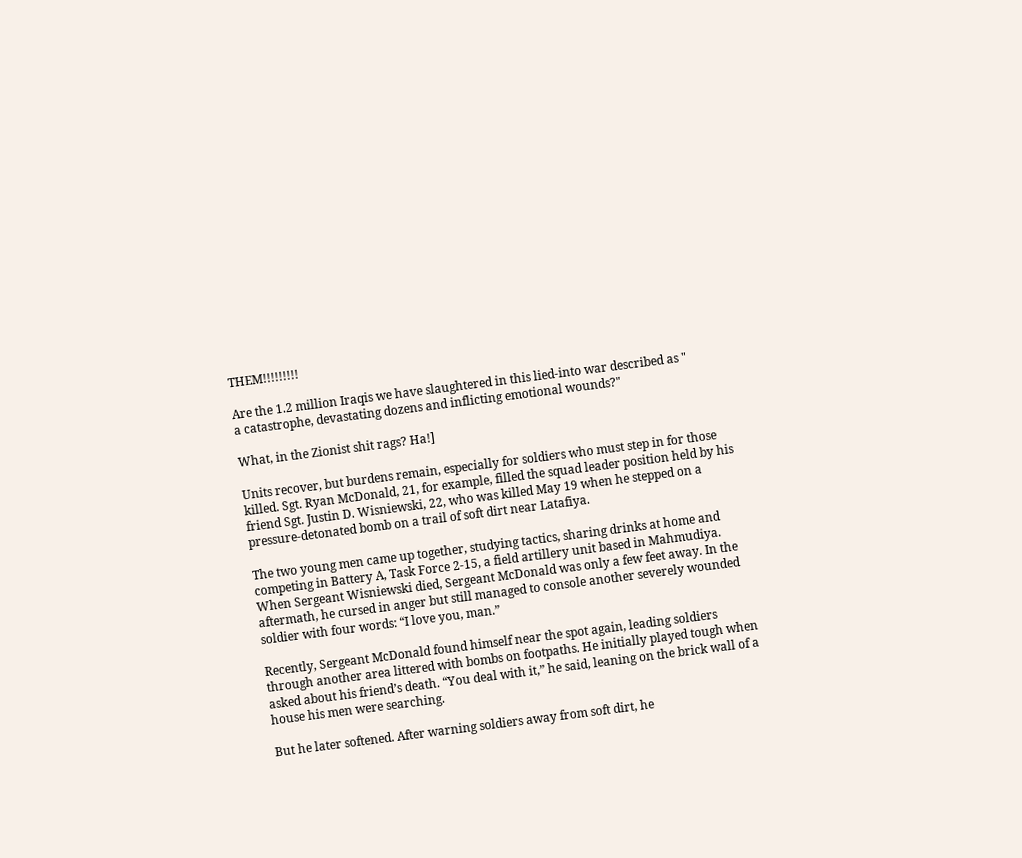THEM!!!!!!!!!

Are the 1.2 million Iraqis we have slaughtered in this lied-into war described as "
a catastrophe, devastating dozens and inflicting emotional wounds?"

What, in the Zionist shit rags? Ha!]

Units recover, but burdens remain, especially for soldiers who must step in for those killed. Sgt. Ryan McDonald, 21, for example, filled the squad leader position held by his friend Sgt. Justin D. Wisniewski, 22, who was killed May 19 when he stepped on a pressure-detonated bomb on a trail of soft dirt near Latafiya.

The two young men came up together, studying tactics, sharing drinks at home and competing in Battery A, Task Force 2-15, a field artillery unit based in Mahmudiya. When Sergeant Wisniewski died, Sergeant McDonald was only a few feet away. In the aftermath, he cursed in anger but still managed to console another severely wounded soldier with four words: “I love you, man.”

Recently, Sergeant McDonald found himself near the spot again, leading soldiers through another area littered with bombs on footpaths. He initially played tough when asked about his friend’s death. “You deal with it,” he said, leaning on the brick wall of a house his men were searching.

But he later softened. After warning soldiers away from soft dirt, he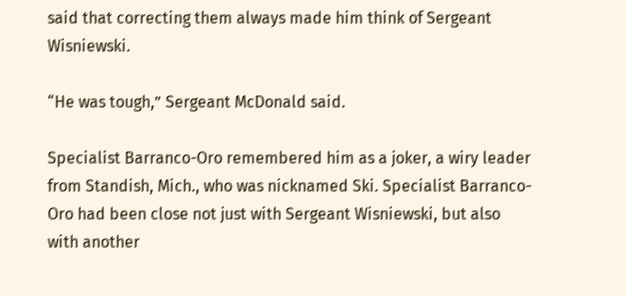said that correcting them always made him think of Sergeant Wisniewski.

“He was tough,” Sergeant McDonald said.

Specialist Barranco-Oro remembered him as a joker, a wiry leader from Standish, Mich., who was nicknamed Ski. Specialist Barranco-Oro had been close not just with Sergeant Wisniewski, but also with another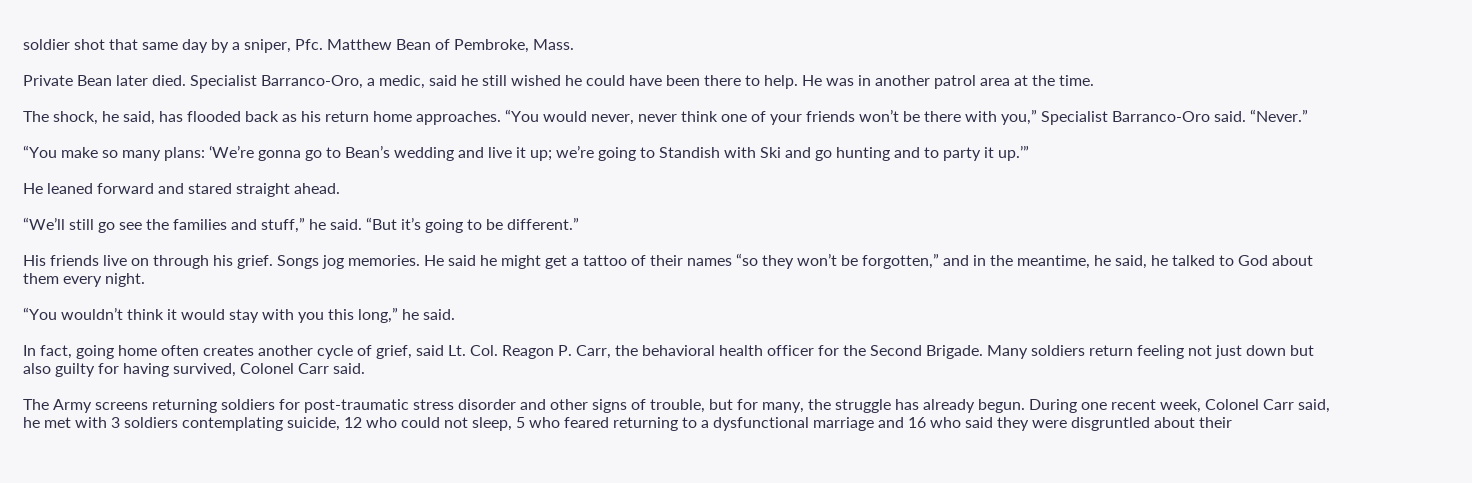soldier shot that same day by a sniper, Pfc. Matthew Bean of Pembroke, Mass.

Private Bean later died. Specialist Barranco-Oro, a medic, said he still wished he could have been there to help. He was in another patrol area at the time.

The shock, he said, has flooded back as his return home approaches. “You would never, never think one of your friends won’t be there with you,” Specialist Barranco-Oro said. “Never.”

“You make so many plans: ‘We’re gonna go to Bean’s wedding and live it up; we’re going to Standish with Ski and go hunting and to party it up.’”

He leaned forward and stared straight ahead.

“We’ll still go see the families and stuff,” he said. “But it’s going to be different.”

His friends live on through his grief. Songs jog memories. He said he might get a tattoo of their names “so they won’t be forgotten,” and in the meantime, he said, he talked to God about them every night.

“You wouldn’t think it would stay with you this long,” he said.

In fact, going home often creates another cycle of grief, said Lt. Col. Reagon P. Carr, the behavioral health officer for the Second Brigade. Many soldiers return feeling not just down but also guilty for having survived, Colonel Carr said.

The Army screens returning soldiers for post-traumatic stress disorder and other signs of trouble, but for many, the struggle has already begun. During one recent week, Colonel Carr said, he met with 3 soldiers contemplating suicide, 12 who could not sleep, 5 who feared returning to a dysfunctional marriage and 16 who said they were disgruntled about their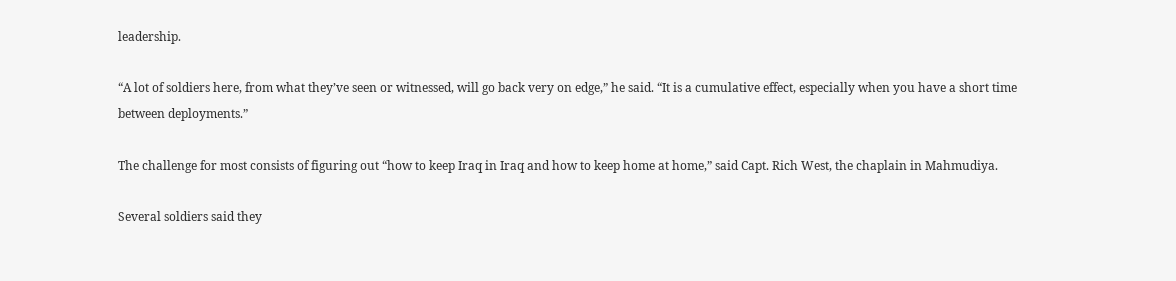leadership.

“A lot of soldiers here, from what they’ve seen or witnessed, will go back very on edge,” he said. “It is a cumulative effect, especially when you have a short time between deployments.”

The challenge for most consists of figuring out “how to keep Iraq in Iraq and how to keep home at home,” said Capt. Rich West, the chaplain in Mahmudiya.

Several soldiers said they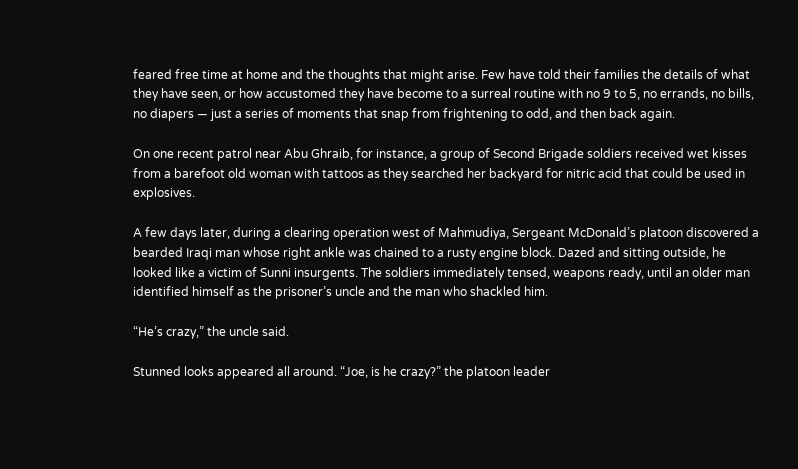feared free time at home and the thoughts that might arise. Few have told their families the details of what they have seen, or how accustomed they have become to a surreal routine with no 9 to 5, no errands, no bills, no diapers — just a series of moments that snap from frightening to odd, and then back again.

On one recent patrol near Abu Ghraib, for instance, a group of Second Brigade soldiers received wet kisses from a barefoot old woman with tattoos as they searched her backyard for nitric acid that could be used in explosives.

A few days later, during a clearing operation west of Mahmudiya, Sergeant McDonald’s platoon discovered a bearded Iraqi man whose right ankle was chained to a rusty engine block. Dazed and sitting outside, he looked like a victim of Sunni insurgents. The soldiers immediately tensed, weapons ready, until an older man identified himself as the prisoner’s uncle and the man who shackled him.

“He’s crazy,” the uncle said.

Stunned looks appeared all around. “Joe, is he crazy?” the platoon leader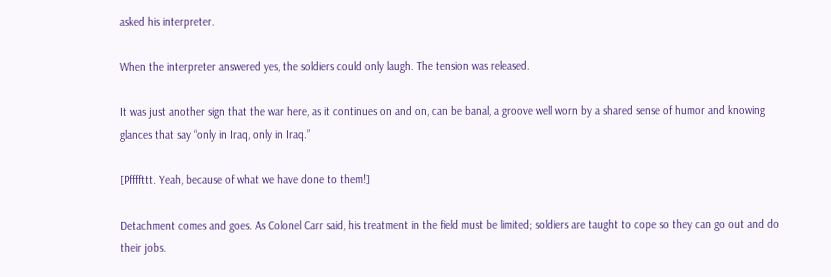asked his interpreter.

When the interpreter answered yes, the soldiers could only laugh. The tension was released.

It was just another sign that the war here, as it continues on and on, can be banal, a groove well worn by a shared sense of humor and knowing glances that say “only in Iraq, only in Iraq.”

[Pffffttt. Yeah, because of what we have done to them!]

Detachment comes and goes. As Colonel Carr said, his treatment in the field must be limited; soldiers are taught to cope so they can go out and do their jobs.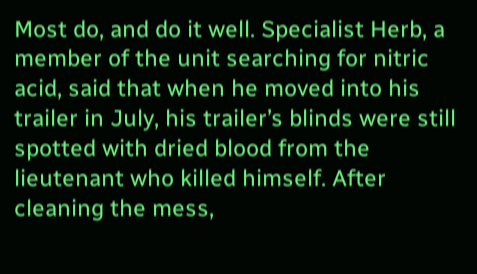Most do, and do it well. Specialist Herb, a member of the unit searching for nitric acid, said that when he moved into his trailer in July, his trailer’s blinds were still spotted with dried blood from the lieutenant who killed himself. After cleaning the mess,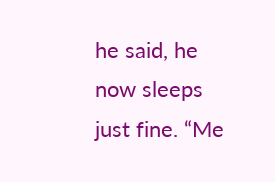he said, he now sleeps just fine. “Me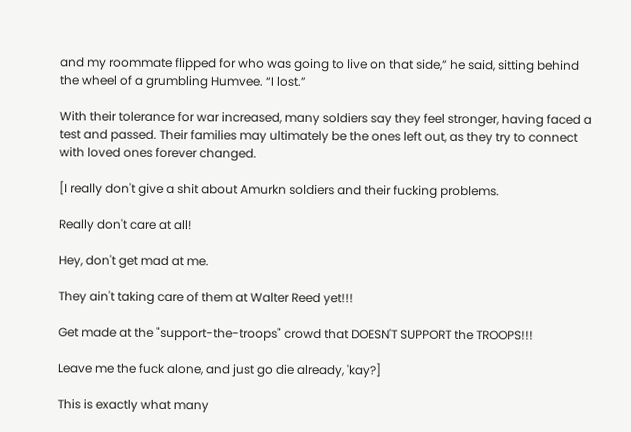and my roommate flipped for who was going to live on that side,” he said, sitting behind the wheel of a grumbling Humvee. “I lost.”

With their tolerance for war increased, many soldiers say they feel stronger, having faced a test and passed. Their families may ultimately be the ones left out, as they try to connect with loved ones forever changed.

[I really don't give a shit about Amurkn soldiers and their fucking problems.

Really don't care at all!

Hey, don't get mad at me.

They ain't taking care of them at Walter Reed yet!!!

Get made at the "support-the-troops" crowd that DOESN'T SUPPORT the TROOPS!!!

Leave me the fuck alone, and just go die already, 'kay?]

This is exactly what many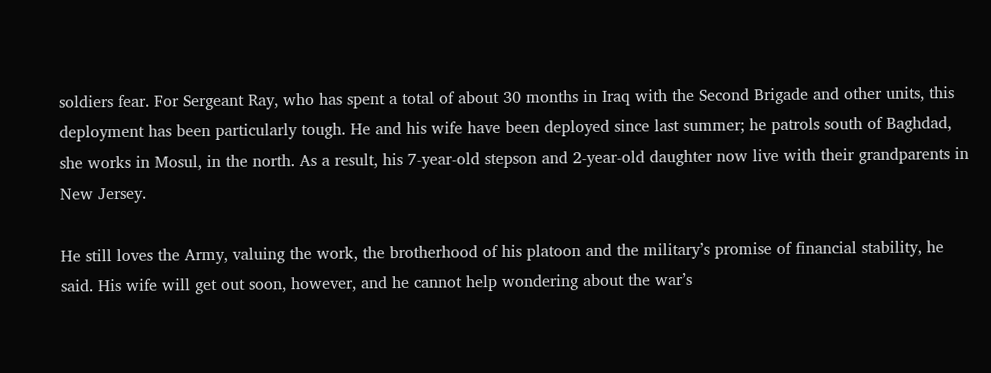soldiers fear. For Sergeant Ray, who has spent a total of about 30 months in Iraq with the Second Brigade and other units, this deployment has been particularly tough. He and his wife have been deployed since last summer; he patrols south of Baghdad, she works in Mosul, in the north. As a result, his 7-year-old stepson and 2-year-old daughter now live with their grandparents in New Jersey.

He still loves the Army, valuing the work, the brotherhood of his platoon and the military’s promise of financial stability, he said. His wife will get out soon, however, and he cannot help wondering about the war’s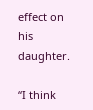effect on his daughter.

“I think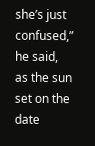she’s just confused,” he said, as the sun set on the date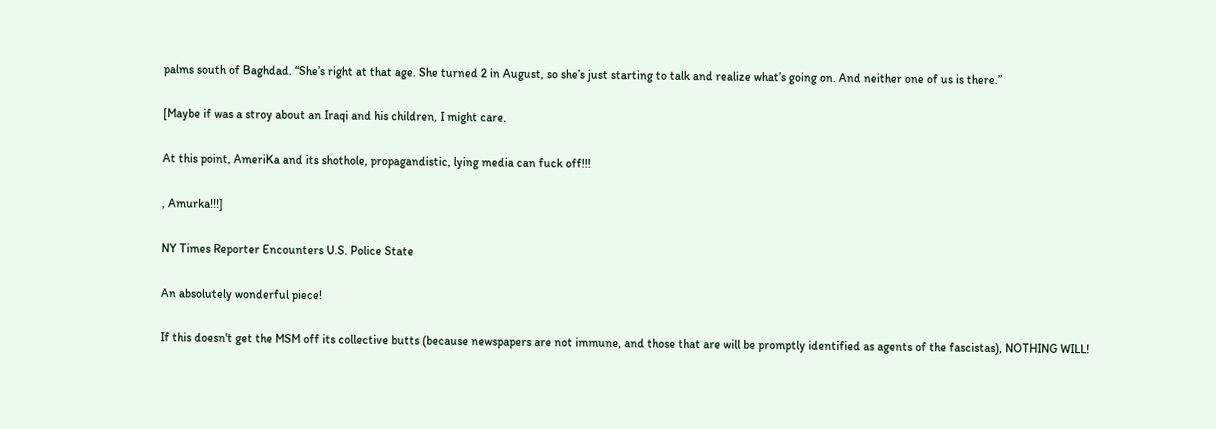palms south of Baghdad. “She’s right at that age. She turned 2 in August, so she’s just starting to talk and realize what’s going on. And neither one of us is there.”

[Maybe if was a stroy about an Iraqi and his children, I might care.

At this point, AmeriKa and its shothole, propagandistic, lying media can fuck off!!!

, Amurka!!!]

NY Times Reporter Encounters U.S. Police State

An absolutely wonderful piece!

If this doesn't get the MSM off its collective butts (because newspapers are not immune, and those that are will be promptly identified as agents of the fascistas), NOTHING WILL!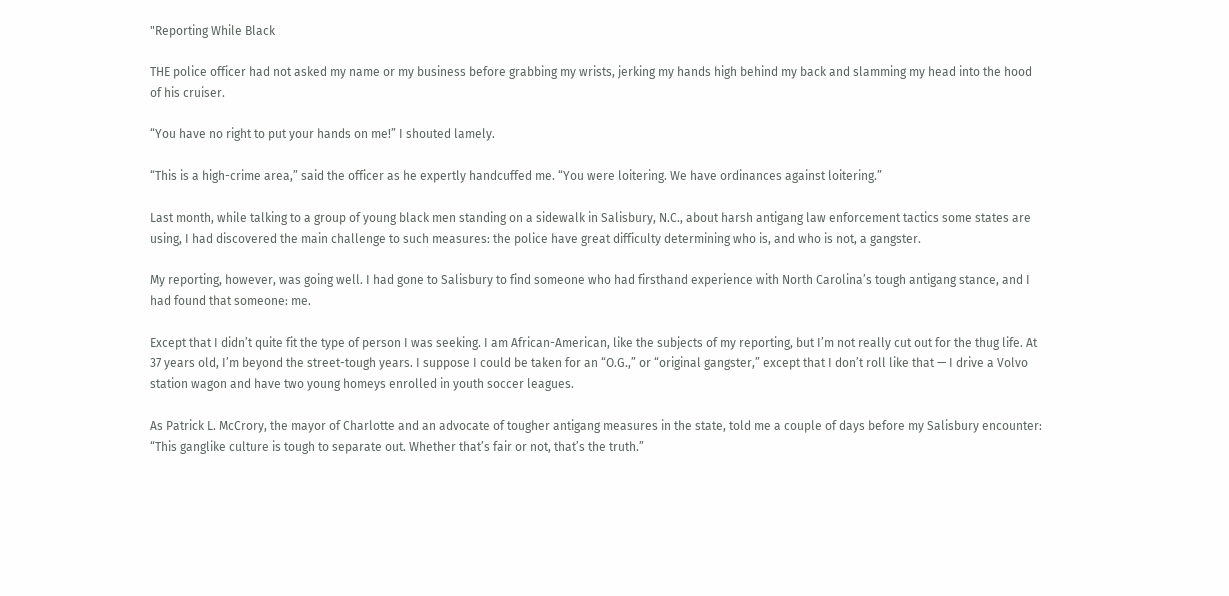"Reporting While Black

THE police officer had not asked my name or my business before grabbing my wrists, jerking my hands high behind my back and slamming my head into the hood of his cruiser.

“You have no right to put your hands on me!” I shouted lamely.

“This is a high-crime area,” said the officer as he expertly handcuffed me. “You were loitering. We have ordinances against loitering.”

Last month, while talking to a group of young black men standing on a sidewalk in Salisbury, N.C., about harsh antigang law enforcement tactics some states are using, I had discovered the main challenge to such measures: the police have great difficulty determining who is, and who is not, a gangster.

My reporting, however, was going well. I had gone to Salisbury to find someone who had firsthand experience with North Carolina’s tough antigang stance, and I had found that someone: me.

Except that I didn’t quite fit the type of person I was seeking. I am African-American, like the subjects of my reporting, but I’m not really cut out for the thug life. At 37 years old, I’m beyond the street-tough years. I suppose I could be taken for an “O.G.,” or “original gangster,” except that I don’t roll like that — I drive a Volvo station wagon and have two young homeys enrolled in youth soccer leagues.

As Patrick L. McCrory, the mayor of Charlotte and an advocate of tougher antigang measures in the state, told me a couple of days before my Salisbury encounter: “This ganglike culture is tough to separate out. Whether that’s fair or not, that’s the truth.”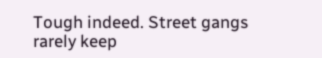Tough indeed. Street gangs rarely keep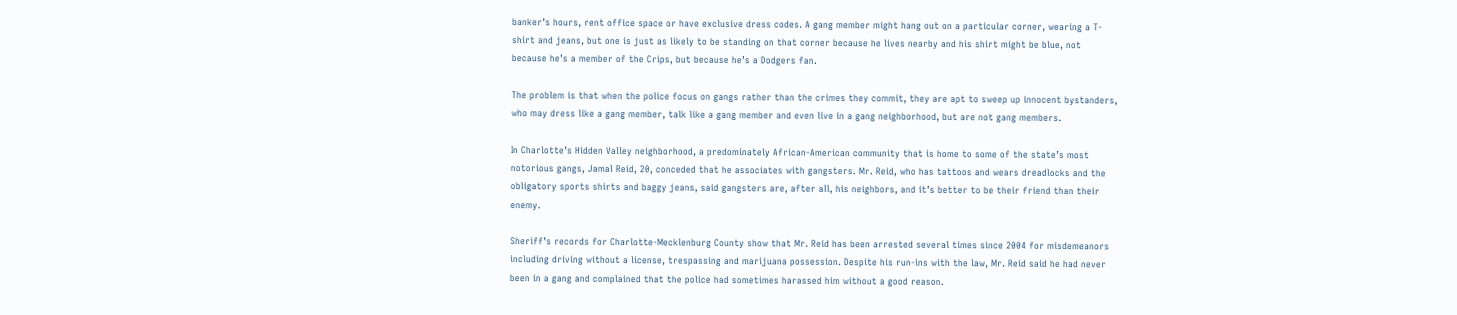banker’s hours, rent office space or have exclusive dress codes. A gang member might hang out on a particular corner, wearing a T-shirt and jeans, but one is just as likely to be standing on that corner because he lives nearby and his shirt might be blue, not because he’s a member of the Crips, but because he’s a Dodgers fan.

The problem is that when the police focus on gangs rather than the crimes they commit, they are apt to sweep up innocent bystanders, who may dress like a gang member, talk like a gang member and even live in a gang neighborhood, but are not gang members.

In Charlotte’s Hidden Valley neighborhood, a predominately African-American community that is home to some of the state’s most notorious gangs, Jamal Reid, 20, conceded that he associates with gangsters. Mr. Reid, who has tattoos and wears dreadlocks and the obligatory sports shirts and baggy jeans, said gangsters are, after all, his neighbors, and it’s better to be their friend than their enemy.

Sheriff’s records for Charlotte-Mecklenburg County show that Mr. Reid has been arrested several times since 2004 for misdemeanors including driving without a license, trespassing and marijuana possession. Despite his run-ins with the law, Mr. Reid said he had never been in a gang and complained that the police had sometimes harassed him without a good reason.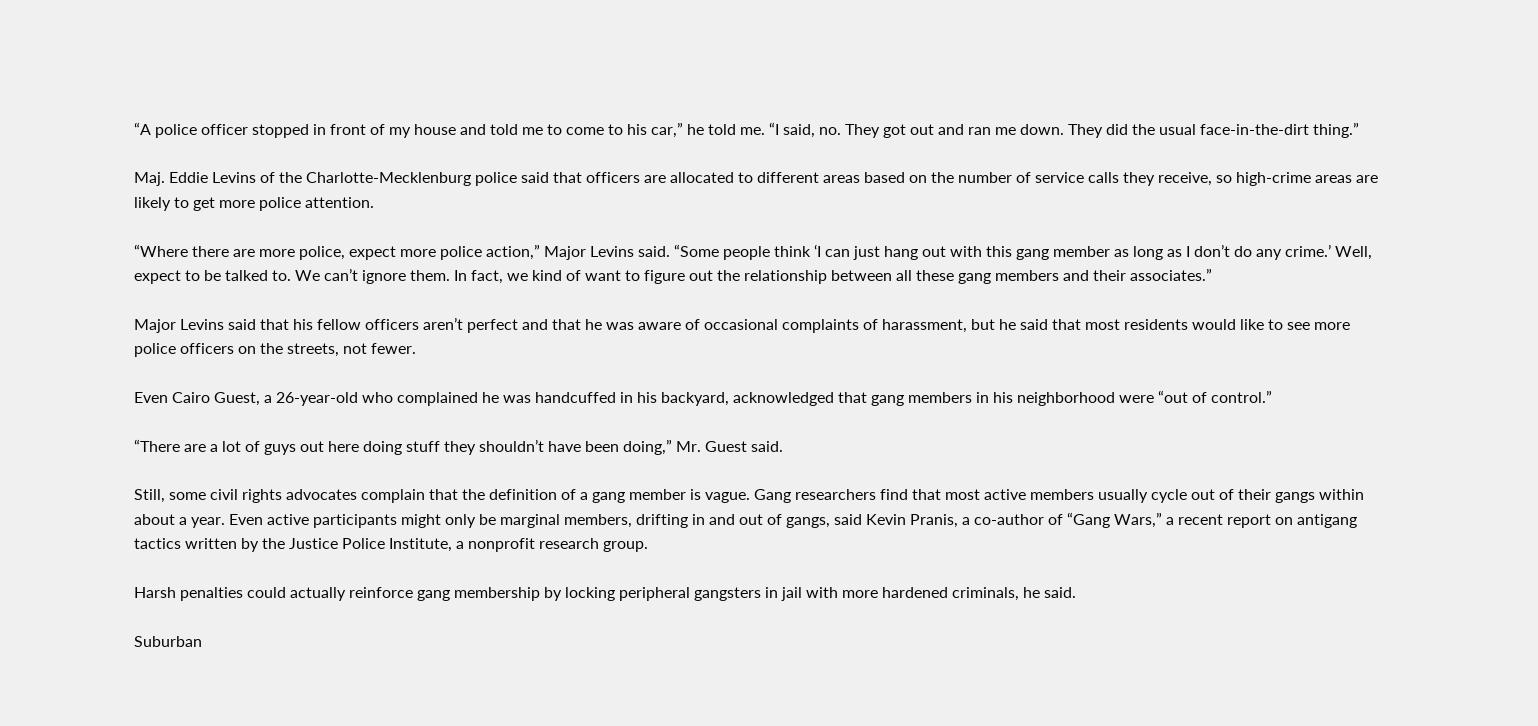“A police officer stopped in front of my house and told me to come to his car,” he told me. “I said, no. They got out and ran me down. They did the usual face-in-the-dirt thing.”

Maj. Eddie Levins of the Charlotte-Mecklenburg police said that officers are allocated to different areas based on the number of service calls they receive, so high-crime areas are likely to get more police attention.

“Where there are more police, expect more police action,” Major Levins said. “Some people think ‘I can just hang out with this gang member as long as I don’t do any crime.’ Well, expect to be talked to. We can’t ignore them. In fact, we kind of want to figure out the relationship between all these gang members and their associates.”

Major Levins said that his fellow officers aren’t perfect and that he was aware of occasional complaints of harassment, but he said that most residents would like to see more police officers on the streets, not fewer.

Even Cairo Guest, a 26-year-old who complained he was handcuffed in his backyard, acknowledged that gang members in his neighborhood were “out of control.”

“There are a lot of guys out here doing stuff they shouldn’t have been doing,” Mr. Guest said.

Still, some civil rights advocates complain that the definition of a gang member is vague. Gang researchers find that most active members usually cycle out of their gangs within about a year. Even active participants might only be marginal members, drifting in and out of gangs, said Kevin Pranis, a co-author of “Gang Wars,” a recent report on antigang tactics written by the Justice Police Institute, a nonprofit research group.

Harsh penalties could actually reinforce gang membership by locking peripheral gangsters in jail with more hardened criminals, he said.

Suburban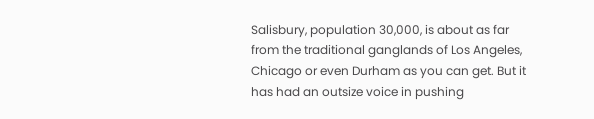Salisbury, population 30,000, is about as far from the traditional ganglands of Los Angeles, Chicago or even Durham as you can get. But it has had an outsize voice in pushing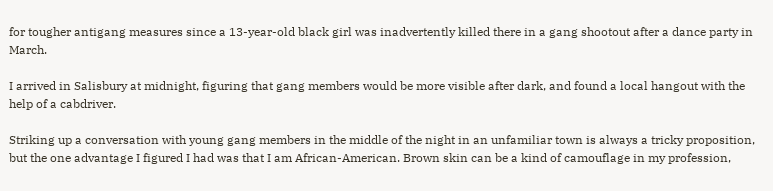for tougher antigang measures since a 13-year-old black girl was inadvertently killed there in a gang shootout after a dance party in March.

I arrived in Salisbury at midnight, figuring that gang members would be more visible after dark, and found a local hangout with the help of a cabdriver.

Striking up a conversation with young gang members in the middle of the night in an unfamiliar town is always a tricky proposition, but the one advantage I figured I had was that I am African-American. Brown skin can be a kind of camouflage in my profession,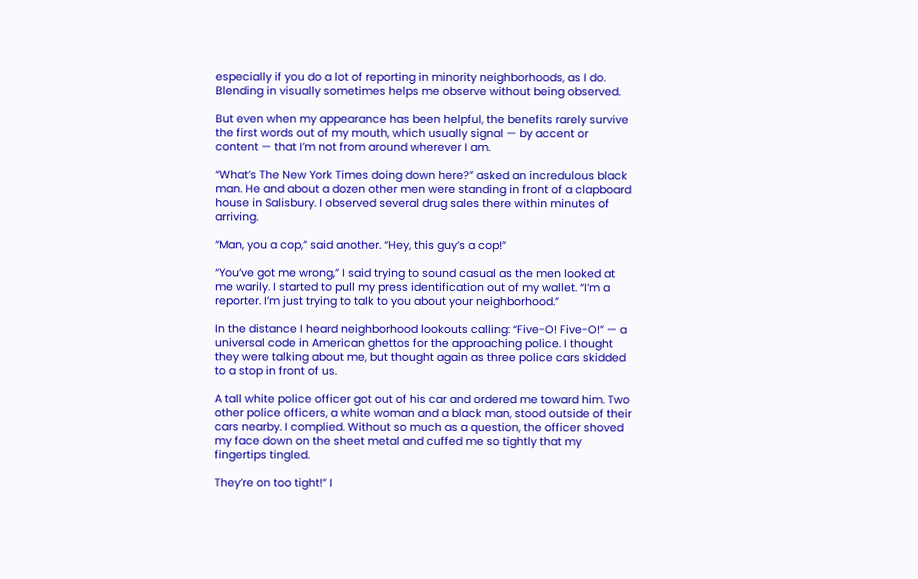especially if you do a lot of reporting in minority neighborhoods, as I do. Blending in visually sometimes helps me observe without being observed.

But even when my appearance has been helpful, the benefits rarely survive the first words out of my mouth, which usually signal — by accent or content — that I’m not from around wherever I am.

“What’s The New York Times doing down here?” asked an incredulous black man. He and about a dozen other men were standing in front of a clapboard house in Salisbury. I observed several drug sales there within minutes of arriving.

“Man, you a cop,” said another. “Hey, this guy’s a cop!”

“You’ve got me wrong,” I said trying to sound casual as the men looked at me warily. I started to pull my press identification out of my wallet. “I’m a reporter. I’m just trying to talk to you about your neighborhood.”

In the distance I heard neighborhood lookouts calling: “Five-O! Five-O!” — a universal code in American ghettos for the approaching police. I thought they were talking about me, but thought again as three police cars skidded to a stop in front of us.

A tall white police officer got out of his car and ordered me toward him. Two other police officers, a white woman and a black man, stood outside of their cars nearby. I complied. Without so much as a question, the officer shoved my face down on the sheet metal and cuffed me so tightly that my fingertips tingled.

They’re on too tight!” I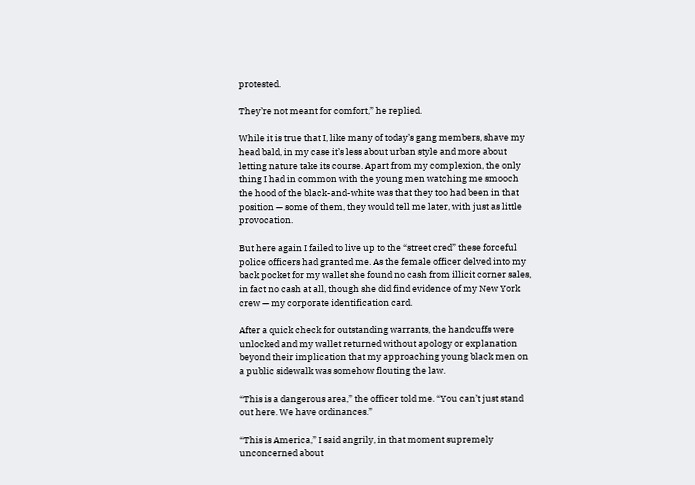protested.

They’re not meant for comfort,” he replied.

While it is true that I, like many of today’s gang members, shave my head bald, in my case it’s less about urban style and more about letting nature take its course. Apart from my complexion, the only thing I had in common with the young men watching me smooch the hood of the black-and-white was that they too had been in that position — some of them, they would tell me later, with just as little provocation.

But here again I failed to live up to the “street cred” these forceful police officers had granted me. As the female officer delved into my back pocket for my wallet she found no cash from illicit corner sales, in fact no cash at all, though she did find evidence of my New York crew — my corporate identification card.

After a quick check for outstanding warrants, the handcuffs were unlocked and my wallet returned without apology or explanation beyond their implication that my approaching young black men on a public sidewalk was somehow flouting the law.

“This is a dangerous area,” the officer told me. “You can’t just stand out here. We have ordinances.”

“This is America,” I said angrily, in that moment supremely unconcerned about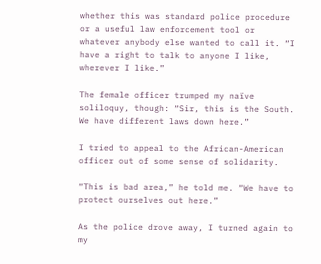whether this was standard police procedure or a useful law enforcement tool or whatever anybody else wanted to call it. “I have a right to talk to anyone I like, wherever I like.”

The female officer trumped my naïve soliloquy, though: “Sir, this is the South. We have different laws down here.”

I tried to appeal to the African-American officer out of some sense of solidarity.

“This is bad area,” he told me. “We have to protect ourselves out here.”

As the police drove away, I turned again to my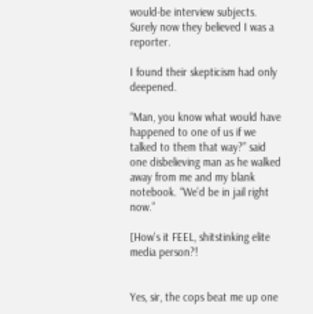would-be interview subjects. Surely now they believed I was a reporter.

I found their skepticism had only deepened.

“Man, you know what would have happened to one of us if we talked to them that way?” said one disbelieving man as he walked away from me and my blank notebook. “We’d be in jail right now.”

[How's it FEEL, shitstinking elite media person?!


Yes, sir, the cops beat me up one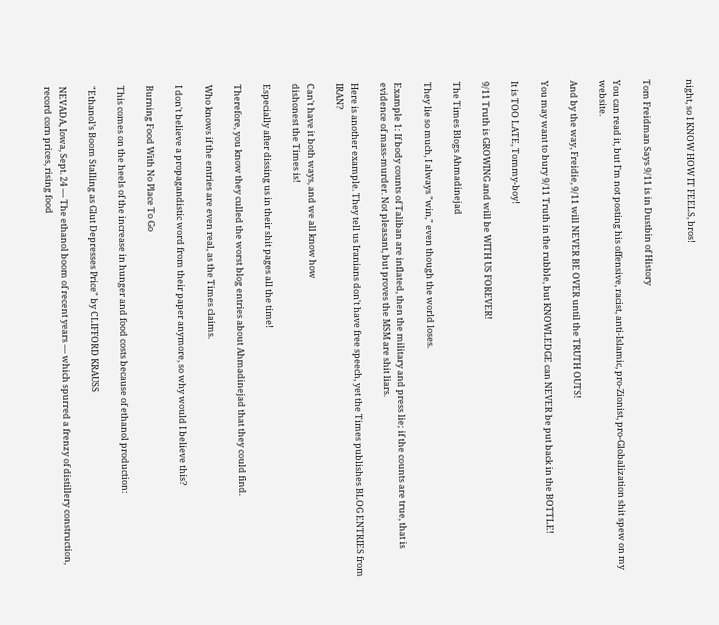night, so I KNOW HOW IT FEELS, bros!


Tom Freidman Says 9/11 is in Dustbin of History

You can read it, but I'm not posting his offensive, racist, anti-Islamic, pro-Zionist, pro-Globalization shit spew on my website.

And by the way, Freidie, 9/11 will NEVER BE OVER until the TRUTH OUTS!

You may want to bury 9/11 Truth in the rubble, but KNOWLEDGE can NEVER be put back in the BOTTLE!

It is TOO LATE, Tommy-boy!

9/11 Truth is GROWING and will be WITH US FOREVER!

The Times Blogs Ahmadinejad

They lie so much, I always "win," even though the world loses.

Example 1: If body counts of Taliban are inflated, then the military and press lie; if the counts are true, that is evidence of mass-murder. Not pleasant, but proves the MSM are shit liars.

Here is another example. They tell us Iranians don't have free speech, yet the Times publishes BLOG ENTRIES from IRAN?

Can't have it both ways, and we all know how
dishonest the Times is!

Especially after dissing us in their shit pages all the time!

Therefore, you know they culled the worst blog entries about Ahmadinejad that they could find.

Who knows if the entries are even real, as the Times claims.

I don't believe a propagandistic word from their paper anymore, so why would I believe this?

Burning Food With No Place To Go

This comes on the heels of the increase in hunger and food costs because of ethanol production:

"Ethanol’s Boom Stalling as Glut Depresses Price" by CLIFFORD KRAUSS

NEVADA, Iowa, Sept. 24 — The ethanol boom of recent years — which spurred a frenzy of distillery construction, record corn prices, rising food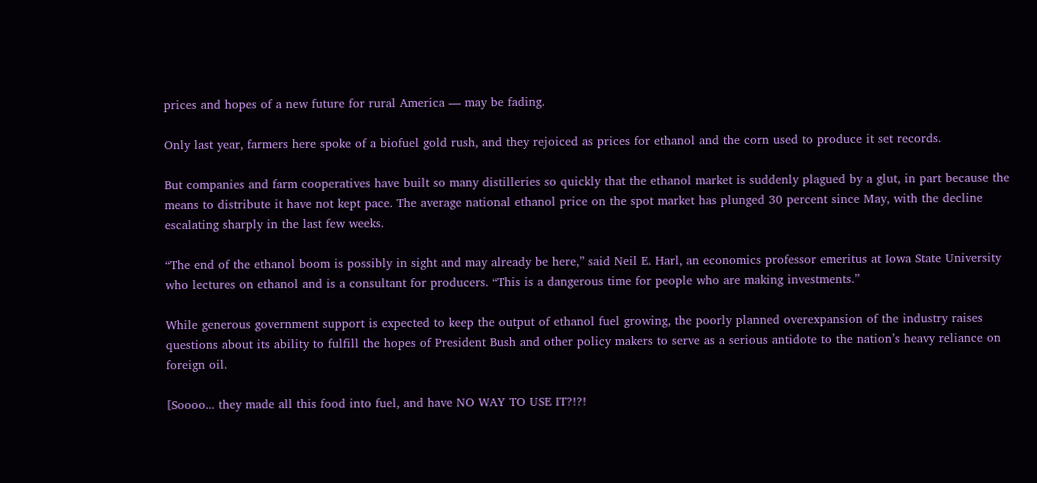prices and hopes of a new future for rural America — may be fading.

Only last year, farmers here spoke of a biofuel gold rush, and they rejoiced as prices for ethanol and the corn used to produce it set records.

But companies and farm cooperatives have built so many distilleries so quickly that the ethanol market is suddenly plagued by a glut, in part because the means to distribute it have not kept pace. The average national ethanol price on the spot market has plunged 30 percent since May, with the decline escalating sharply in the last few weeks.

“The end of the ethanol boom is possibly in sight and may already be here,” said Neil E. Harl, an economics professor emeritus at Iowa State University who lectures on ethanol and is a consultant for producers. “This is a dangerous time for people who are making investments.”

While generous government support is expected to keep the output of ethanol fuel growing, the poorly planned overexpansion of the industry raises questions about its ability to fulfill the hopes of President Bush and other policy makers to serve as a serious antidote to the nation’s heavy reliance on foreign oil.

[Soooo... they made all this food into fuel, and have NO WAY TO USE IT?!?!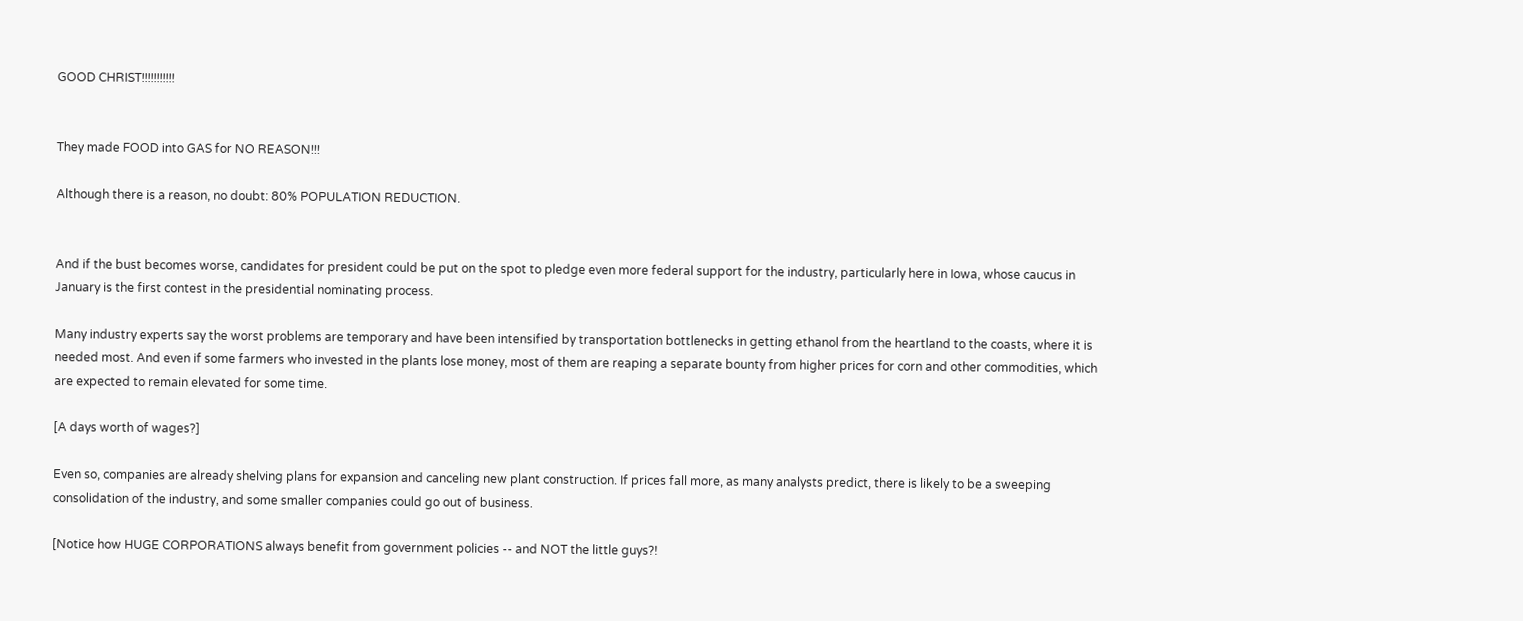GOOD CHRIST!!!!!!!!!!!


They made FOOD into GAS for NO REASON!!!

Although there is a reason, no doubt: 80% POPULATION REDUCTION.


And if the bust becomes worse, candidates for president could be put on the spot to pledge even more federal support for the industry, particularly here in Iowa, whose caucus in January is the first contest in the presidential nominating process.

Many industry experts say the worst problems are temporary and have been intensified by transportation bottlenecks in getting ethanol from the heartland to the coasts, where it is needed most. And even if some farmers who invested in the plants lose money, most of them are reaping a separate bounty from higher prices for corn and other commodities, which are expected to remain elevated for some time.

[A days worth of wages?]

Even so, companies are already shelving plans for expansion and canceling new plant construction. If prices fall more, as many analysts predict, there is likely to be a sweeping consolidation of the industry, and some smaller companies could go out of business.

[Notice how HUGE CORPORATIONS always benefit from government policies -- and NOT the little guys?!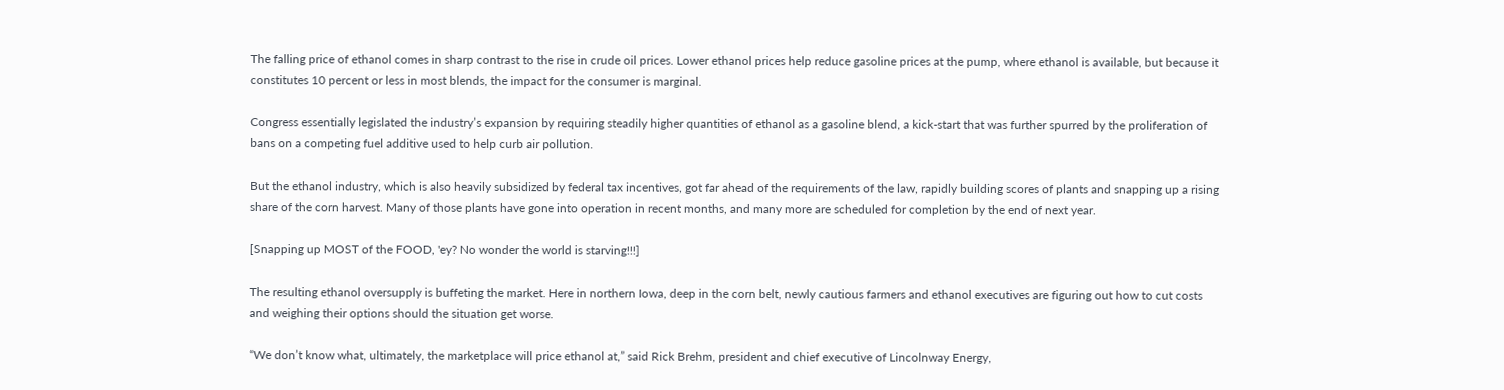The falling price of ethanol comes in sharp contrast to the rise in crude oil prices. Lower ethanol prices help reduce gasoline prices at the pump, where ethanol is available, but because it constitutes 10 percent or less in most blends, the impact for the consumer is marginal.

Congress essentially legislated the industry’s expansion by requiring steadily higher quantities of ethanol as a gasoline blend, a kick-start that was further spurred by the proliferation of bans on a competing fuel additive used to help curb air pollution.

But the ethanol industry, which is also heavily subsidized by federal tax incentives, got far ahead of the requirements of the law, rapidly building scores of plants and snapping up a rising share of the corn harvest. Many of those plants have gone into operation in recent months, and many more are scheduled for completion by the end of next year.

[Snapping up MOST of the FOOD, 'ey? No wonder the world is starving!!!]

The resulting ethanol oversupply is buffeting the market. Here in northern Iowa, deep in the corn belt, newly cautious farmers and ethanol executives are figuring out how to cut costs and weighing their options should the situation get worse.

“We don’t know what, ultimately, the marketplace will price ethanol at,” said Rick Brehm, president and chief executive of Lincolnway Energy,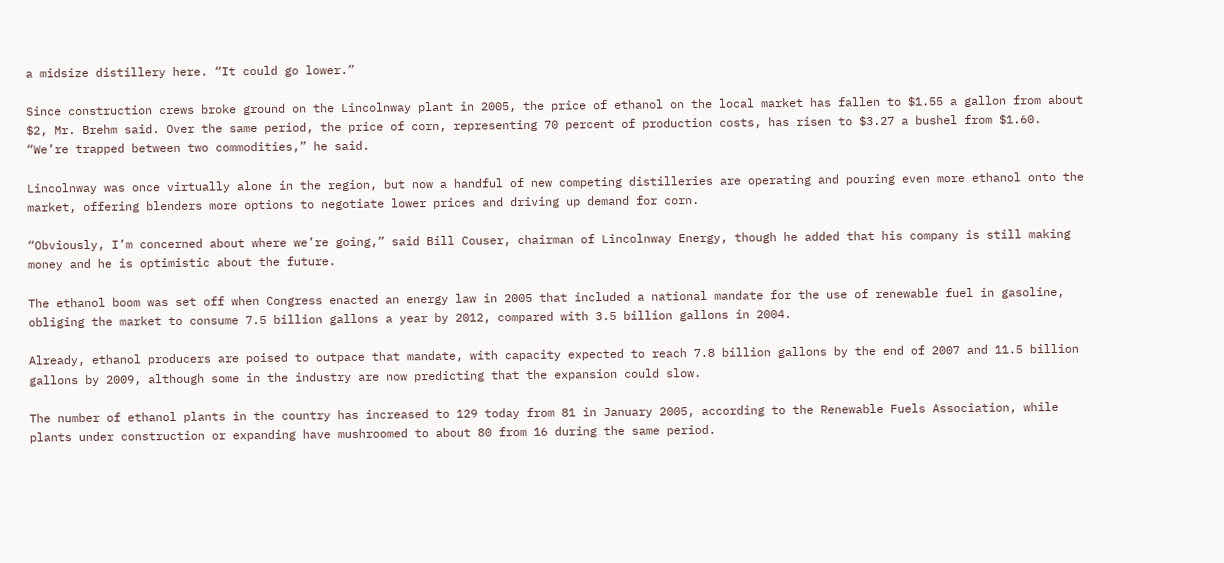a midsize distillery here. “It could go lower.”

Since construction crews broke ground on the Lincolnway plant in 2005, the price of ethanol on the local market has fallen to $1.55 a gallon from about $2, Mr. Brehm said. Over the same period, the price of corn, representing 70 percent of production costs, has risen to $3.27 a bushel from $1.60. “We’re trapped between two commodities,” he said.

Lincolnway was once virtually alone in the region, but now a handful of new competing distilleries are operating and pouring even more ethanol onto the market, offering blenders more options to negotiate lower prices and driving up demand for corn.

“Obviously, I’m concerned about where we’re going,” said Bill Couser, chairman of Lincolnway Energy, though he added that his company is still making money and he is optimistic about the future.

The ethanol boom was set off when Congress enacted an energy law in 2005 that included a national mandate for the use of renewable fuel in gasoline, obliging the market to consume 7.5 billion gallons a year by 2012, compared with 3.5 billion gallons in 2004.

Already, ethanol producers are poised to outpace that mandate, with capacity expected to reach 7.8 billion gallons by the end of 2007 and 11.5 billion gallons by 2009, although some in the industry are now predicting that the expansion could slow.

The number of ethanol plants in the country has increased to 129 today from 81 in January 2005, according to the Renewable Fuels Association, while plants under construction or expanding have mushroomed to about 80 from 16 during the same period.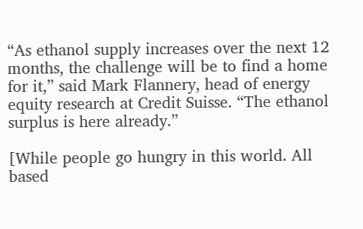“As ethanol supply increases over the next 12 months, the challenge will be to find a home for it,” said Mark Flannery, head of energy equity research at Credit Suisse. “The ethanol surplus is here already.”

[While people go hungry in this world. All based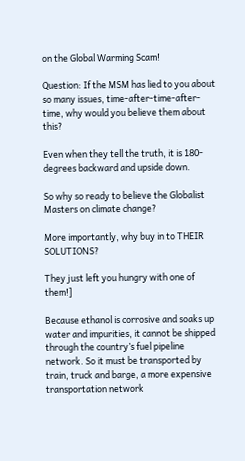on the Global Warming Scam!

Question: If the MSM has lied to you about so many issues, time-after-time-after-time, why would you believe them about this?

Even when they tell the truth, it is 180-degrees backward and upside down.

So why so ready to believe the Globalist Masters on climate change?

More importantly, why buy in to THEIR SOLUTIONS?

They just left you hungry with one of them!]

Because ethanol is corrosive and soaks up water and impurities, it cannot be shipped through the country’s fuel pipeline network. So it must be transported by train, truck and barge, a more expensive transportation network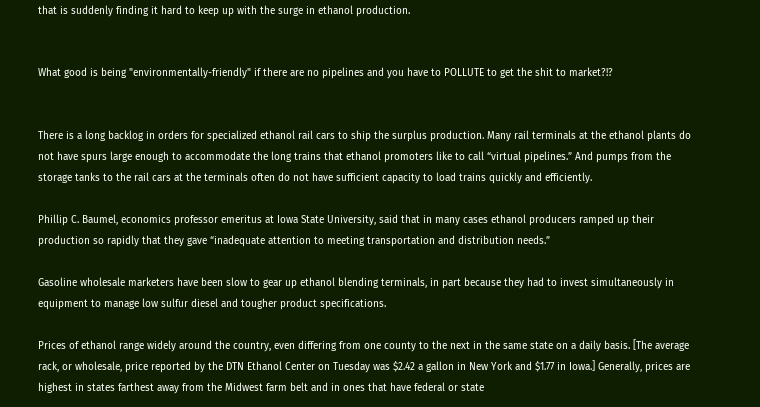that is suddenly finding it hard to keep up with the surge in ethanol production.


What good is being "environmentally-friendly" if there are no pipelines and you have to POLLUTE to get the shit to market?!?


There is a long backlog in orders for specialized ethanol rail cars to ship the surplus production. Many rail terminals at the ethanol plants do not have spurs large enough to accommodate the long trains that ethanol promoters like to call “virtual pipelines.” And pumps from the storage tanks to the rail cars at the terminals often do not have sufficient capacity to load trains quickly and efficiently.

Phillip C. Baumel, economics professor emeritus at Iowa State University, said that in many cases ethanol producers ramped up their production so rapidly that they gave “inadequate attention to meeting transportation and distribution needs.”

Gasoline wholesale marketers have been slow to gear up ethanol blending terminals, in part because they had to invest simultaneously in equipment to manage low sulfur diesel and tougher product specifications.

Prices of ethanol range widely around the country, even differing from one county to the next in the same state on a daily basis. [The average rack, or wholesale, price reported by the DTN Ethanol Center on Tuesday was $2.42 a gallon in New York and $1.77 in Iowa.] Generally, prices are highest in states farthest away from the Midwest farm belt and in ones that have federal or state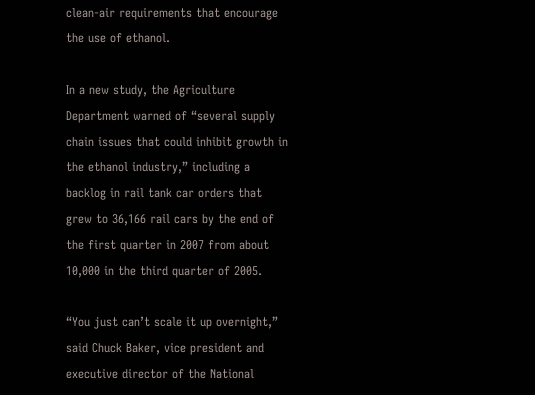clean-air requirements that encourage the use of ethanol.

In a new study, the Agriculture Department warned of “several supply chain issues that could inhibit growth in the ethanol industry,” including a backlog in rail tank car orders that grew to 36,166 rail cars by the end of the first quarter in 2007 from about 10,000 in the third quarter of 2005.

“You just can’t scale it up overnight,” said Chuck Baker, vice president and executive director of the National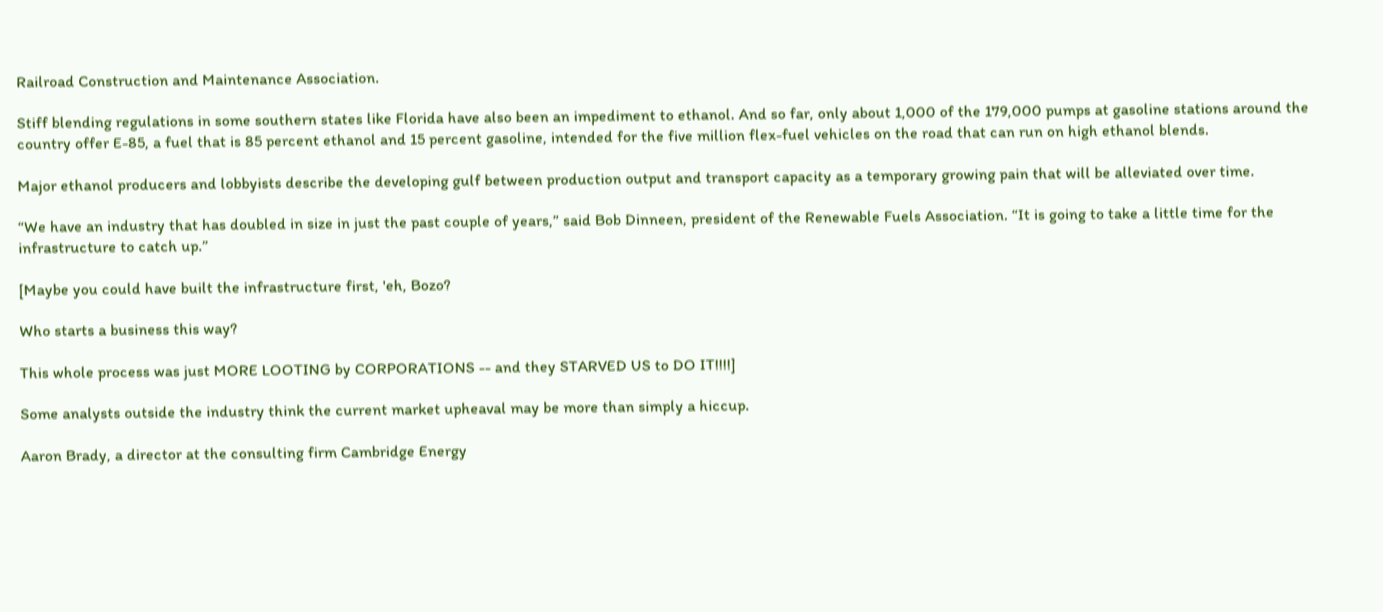Railroad Construction and Maintenance Association.

Stiff blending regulations in some southern states like Florida have also been an impediment to ethanol. And so far, only about 1,000 of the 179,000 pumps at gasoline stations around the country offer E-85, a fuel that is 85 percent ethanol and 15 percent gasoline, intended for the five million flex-fuel vehicles on the road that can run on high ethanol blends.

Major ethanol producers and lobbyists describe the developing gulf between production output and transport capacity as a temporary growing pain that will be alleviated over time.

“We have an industry that has doubled in size in just the past couple of years,” said Bob Dinneen, president of the Renewable Fuels Association. “It is going to take a little time for the infrastructure to catch up.”

[Maybe you could have built the infrastructure first, 'eh, Bozo?

Who starts a business this way?

This whole process was just MORE LOOTING by CORPORATIONS -- and they STARVED US to DO IT!!!!]

Some analysts outside the industry think the current market upheaval may be more than simply a hiccup.

Aaron Brady, a director at the consulting firm Cambridge Energy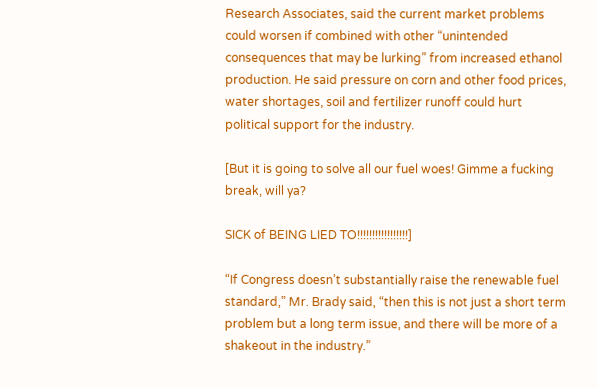Research Associates, said the current market problems could worsen if combined with other “unintended consequences that may be lurking” from increased ethanol production. He said pressure on corn and other food prices, water shortages, soil and fertilizer runoff could hurt political support for the industry.

[But it is going to solve all our fuel woes! Gimme a fucking break, will ya?

SICK of BEING LIED TO!!!!!!!!!!!!!!!!!]

“If Congress doesn’t substantially raise the renewable fuel standard,” Mr. Brady said, “then this is not just a short term problem but a long term issue, and there will be more of a shakeout in the industry.”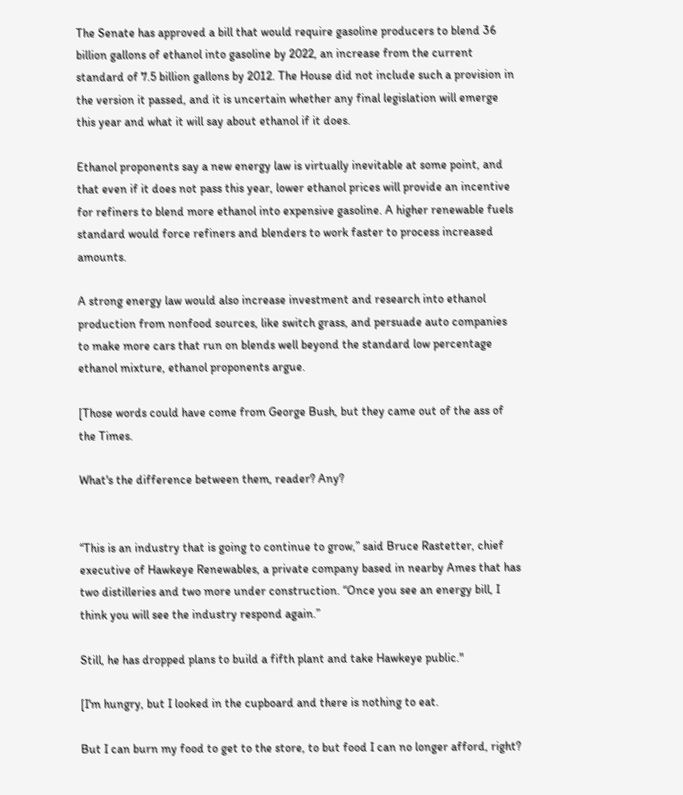The Senate has approved a bill that would require gasoline producers to blend 36 billion gallons of ethanol into gasoline by 2022, an increase from the current standard of 7.5 billion gallons by 2012. The House did not include such a provision in the version it passed, and it is uncertain whether any final legislation will emerge this year and what it will say about ethanol if it does.

Ethanol proponents say a new energy law is virtually inevitable at some point, and that even if it does not pass this year, lower ethanol prices will provide an incentive for refiners to blend more ethanol into expensive gasoline. A higher renewable fuels standard would force refiners and blenders to work faster to process increased amounts.

A strong energy law would also increase investment and research into ethanol production from nonfood sources, like switch grass, and persuade auto companies to make more cars that run on blends well beyond the standard low percentage ethanol mixture, ethanol proponents argue.

[Those words could have come from George Bush, but they came out of the ass of the Times.

What's the difference between them, reader? Any?


“This is an industry that is going to continue to grow,” said Bruce Rastetter, chief executive of Hawkeye Renewables, a private company based in nearby Ames that has two distilleries and two more under construction. “Once you see an energy bill, I think you will see the industry respond again.”

Still, he has dropped plans to build a fifth plant and take Hawkeye public."

[I'm hungry, but I looked in the cupboard and there is nothing to eat.

But I can burn my food to get to the store, to but food I can no longer afford, right?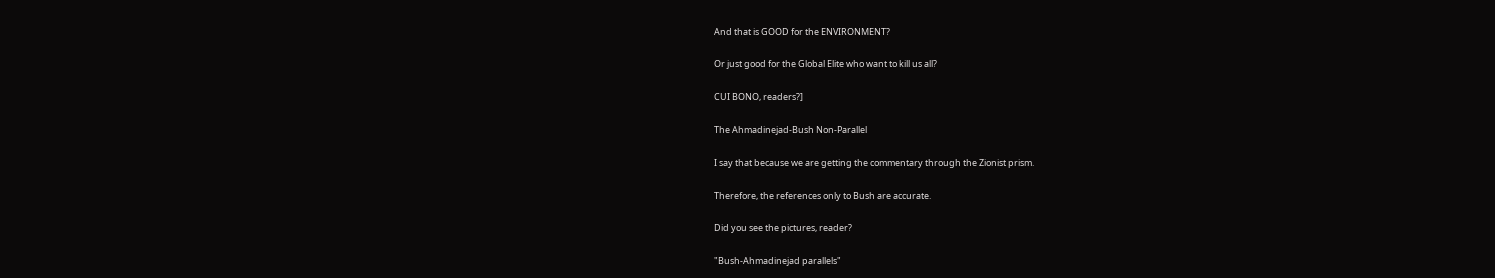And that is GOOD for the ENVIRONMENT?

Or just good for the Global Elite who want to kill us all?

CUI BONO, readers?]

The Ahmadinejad-Bush Non-Parallel

I say that because we are getting the commentary through the Zionist prism.

Therefore, the references only to Bush are accurate.

Did you see the pictures, reader?

"Bush-Ahmadinejad parallels"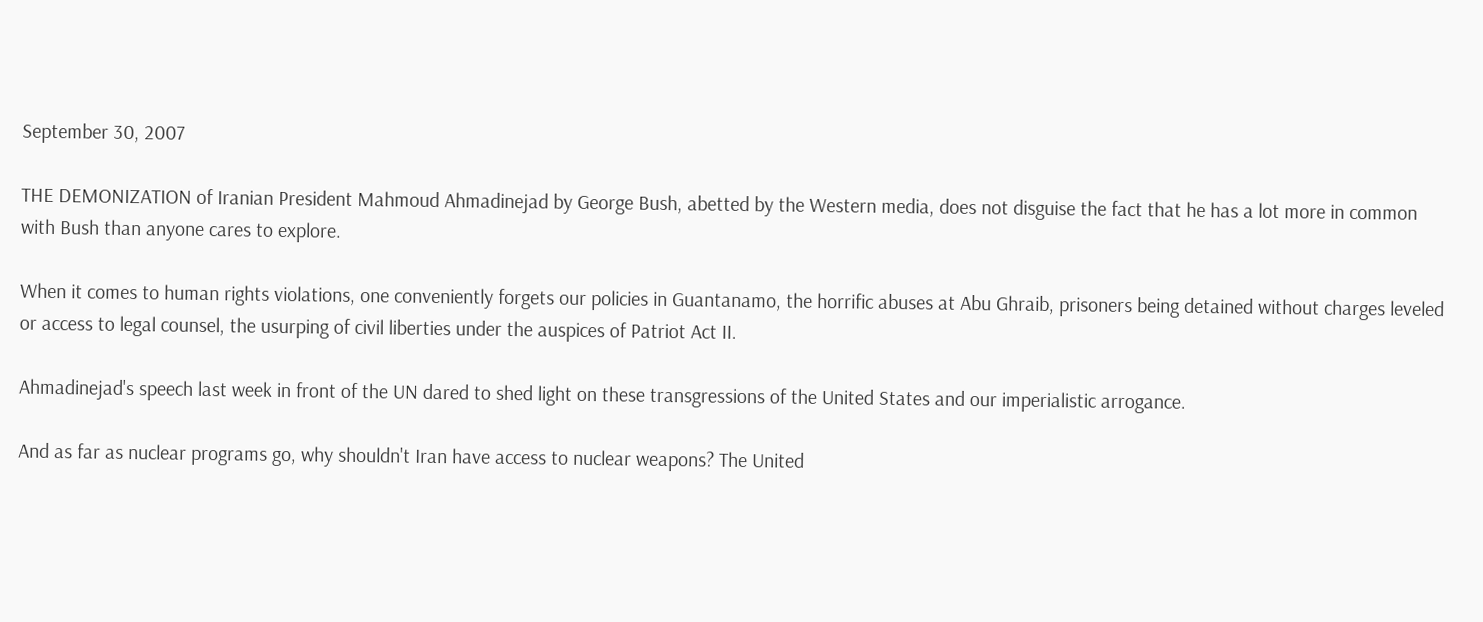September 30, 2007

THE DEMONIZATION of Iranian President Mahmoud Ahmadinejad by George Bush, abetted by the Western media, does not disguise the fact that he has a lot more in common with Bush than anyone cares to explore.

When it comes to human rights violations, one conveniently forgets our policies in Guantanamo, the horrific abuses at Abu Ghraib, prisoners being detained without charges leveled or access to legal counsel, the usurping of civil liberties under the auspices of Patriot Act II.

Ahmadinejad's speech last week in front of the UN dared to shed light on these transgressions of the United States and our imperialistic arrogance.

And as far as nuclear programs go, why shouldn't Iran have access to nuclear weapons? The United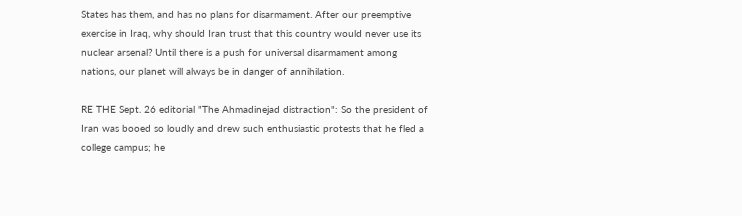States has them, and has no plans for disarmament. After our preemptive exercise in Iraq, why should Iran trust that this country would never use its nuclear arsenal? Until there is a push for universal disarmament among nations, our planet will always be in danger of annihilation.

RE THE Sept. 26 editorial "The Ahmadinejad distraction": So the president of Iran was booed so loudly and drew such enthusiastic protests that he fled a college campus; he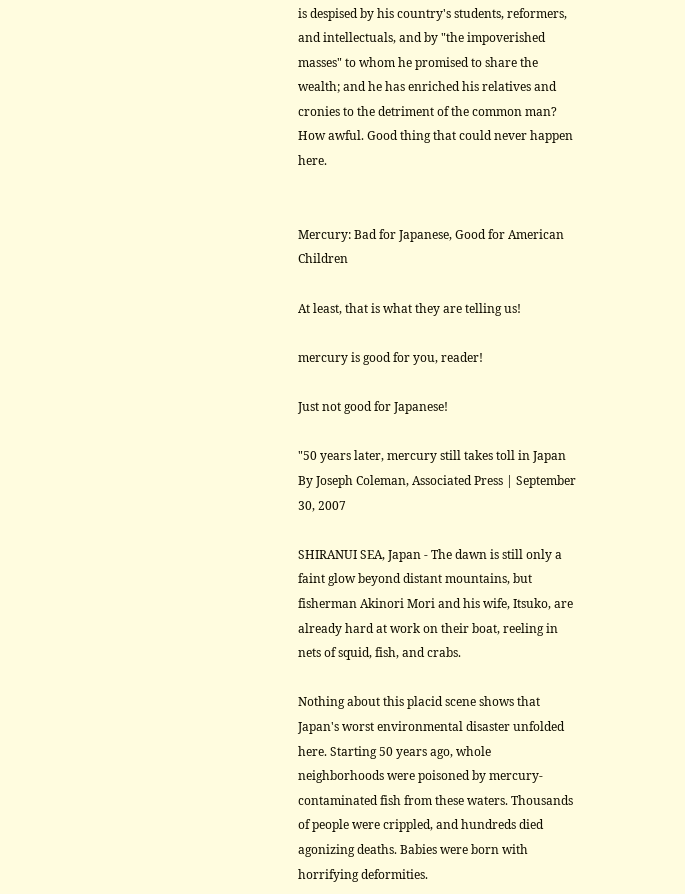is despised by his country's students, reformers, and intellectuals, and by "the impoverished masses" to whom he promised to share the wealth; and he has enriched his relatives and cronies to the detriment of the common man? How awful. Good thing that could never happen here.


Mercury: Bad for Japanese, Good for American Children

At least, that is what they are telling us!

mercury is good for you, reader!

Just not good for Japanese!

"50 years later, mercury still takes toll in Japan
By Joseph Coleman, Associated Press | September 30, 2007

SHIRANUI SEA, Japan - The dawn is still only a faint glow beyond distant mountains, but fisherman Akinori Mori and his wife, Itsuko, are already hard at work on their boat, reeling in nets of squid, fish, and crabs.

Nothing about this placid scene shows that Japan's worst environmental disaster unfolded here. Starting 50 years ago, whole neighborhoods were poisoned by mercury-contaminated fish from these waters. Thousands of people were crippled, and hundreds died agonizing deaths. Babies were born with horrifying deformities.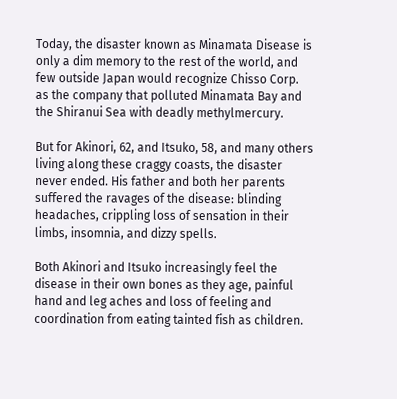Today, the disaster known as Minamata Disease is only a dim memory to the rest of the world, and few outside Japan would recognize Chisso Corp. as the company that polluted Minamata Bay and the Shiranui Sea with deadly methylmercury.

But for Akinori, 62, and Itsuko, 58, and many others living along these craggy coasts, the disaster never ended. His father and both her parents suffered the ravages of the disease: blinding headaches, crippling loss of sensation in their limbs, insomnia, and dizzy spells.

Both Akinori and Itsuko increasingly feel the disease in their own bones as they age, painful hand and leg aches and loss of feeling and coordination from eating tainted fish as children.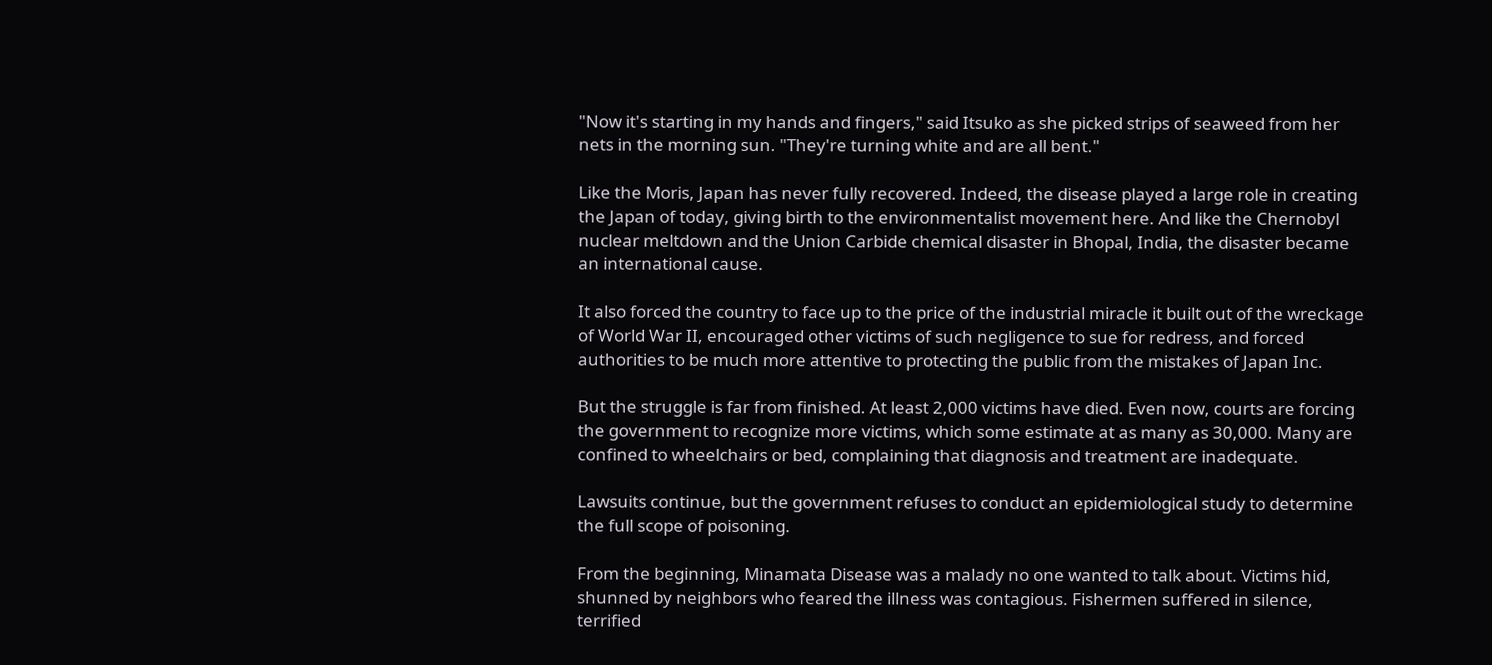"Now it's starting in my hands and fingers," said Itsuko as she picked strips of seaweed from her nets in the morning sun. "They're turning white and are all bent."

Like the Moris, Japan has never fully recovered. Indeed, the disease played a large role in creating the Japan of today, giving birth to the environmentalist movement here. And like the Chernobyl nuclear meltdown and the Union Carbide chemical disaster in Bhopal, India, the disaster became an international cause.

It also forced the country to face up to the price of the industrial miracle it built out of the wreckage of World War II, encouraged other victims of such negligence to sue for redress, and forced authorities to be much more attentive to protecting the public from the mistakes of Japan Inc.

But the struggle is far from finished. At least 2,000 victims have died. Even now, courts are forcing the government to recognize more victims, which some estimate at as many as 30,000. Many are confined to wheelchairs or bed, complaining that diagnosis and treatment are inadequate.

Lawsuits continue, but the government refuses to conduct an epidemiological study to determine the full scope of poisoning.

From the beginning, Minamata Disease was a malady no one wanted to talk about. Victims hid, shunned by neighbors who feared the illness was contagious. Fishermen suffered in silence, terrified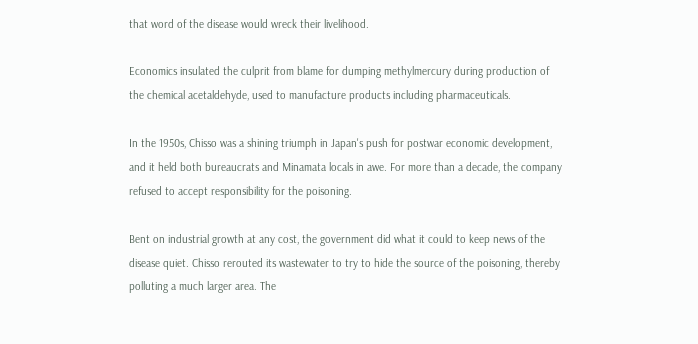that word of the disease would wreck their livelihood.

Economics insulated the culprit from blame for dumping methylmercury during production of the chemical acetaldehyde, used to manufacture products including pharmaceuticals.

In the 1950s, Chisso was a shining triumph in Japan's push for postwar economic development, and it held both bureaucrats and Minamata locals in awe. For more than a decade, the company refused to accept responsibility for the poisoning.

Bent on industrial growth at any cost, the government did what it could to keep news of the disease quiet. Chisso rerouted its wastewater to try to hide the source of the poisoning, thereby polluting a much larger area. The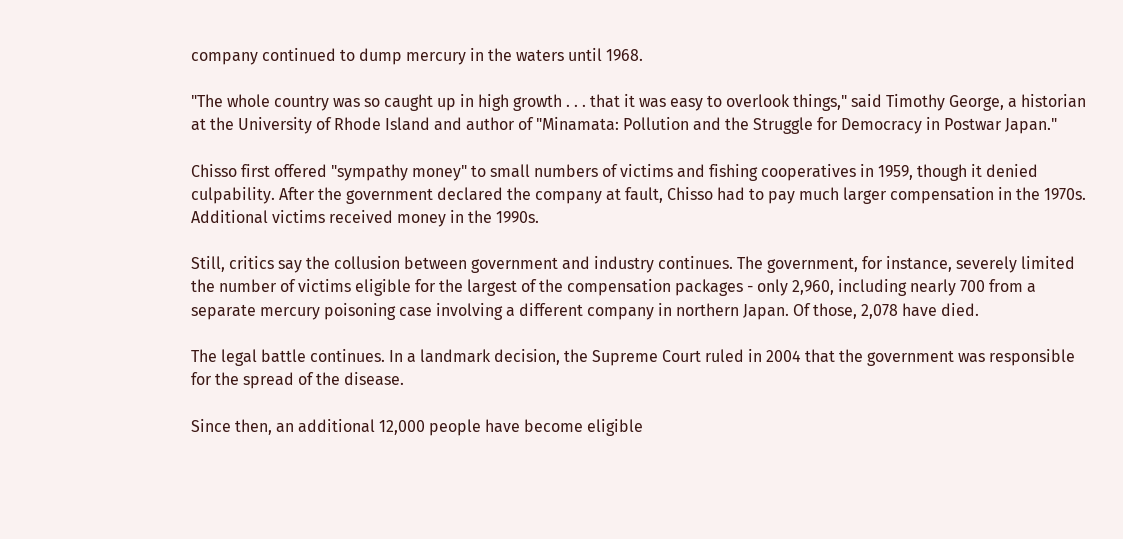company continued to dump mercury in the waters until 1968.

"The whole country was so caught up in high growth . . . that it was easy to overlook things," said Timothy George, a historian at the University of Rhode Island and author of "Minamata: Pollution and the Struggle for Democracy in Postwar Japan."

Chisso first offered "sympathy money" to small numbers of victims and fishing cooperatives in 1959, though it denied culpability. After the government declared the company at fault, Chisso had to pay much larger compensation in the 1970s. Additional victims received money in the 1990s.

Still, critics say the collusion between government and industry continues. The government, for instance, severely limited the number of victims eligible for the largest of the compensation packages - only 2,960, including nearly 700 from a separate mercury poisoning case involving a different company in northern Japan. Of those, 2,078 have died.

The legal battle continues. In a landmark decision, the Supreme Court ruled in 2004 that the government was responsible for the spread of the disease.

Since then, an additional 12,000 people have become eligible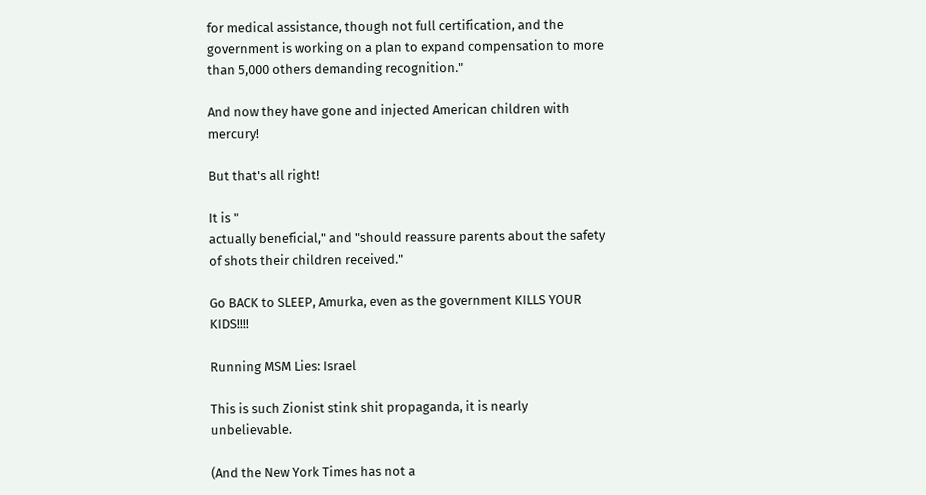for medical assistance, though not full certification, and the government is working on a plan to expand compensation to more than 5,000 others demanding recognition."

And now they have gone and injected American children with mercury!

But that's all right!

It is "
actually beneficial," and "should reassure parents about the safety of shots their children received."

Go BACK to SLEEP, Amurka, even as the government KILLS YOUR KIDS!!!!

Running MSM Lies: Israel

This is such Zionist stink shit propaganda, it is nearly unbelievable.

(And the New York Times has not a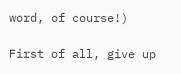word, of course!)

First of all, give up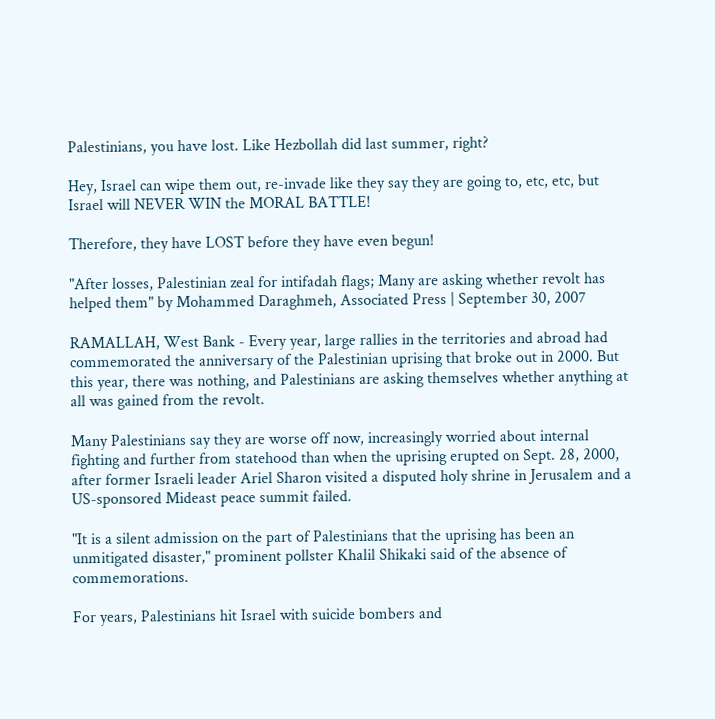Palestinians, you have lost. Like Hezbollah did last summer, right?

Hey, Israel can wipe them out, re-invade like they say they are going to, etc, etc, but Israel will NEVER WIN the MORAL BATTLE!

Therefore, they have LOST before they have even begun!

"After losses, Palestinian zeal for intifadah flags; Many are asking whether revolt has helped them" by Mohammed Daraghmeh, Associated Press | September 30, 2007

RAMALLAH, West Bank - Every year, large rallies in the territories and abroad had commemorated the anniversary of the Palestinian uprising that broke out in 2000. But this year, there was nothing, and Palestinians are asking themselves whether anything at all was gained from the revolt.

Many Palestinians say they are worse off now, increasingly worried about internal fighting and further from statehood than when the uprising erupted on Sept. 28, 2000, after former Israeli leader Ariel Sharon visited a disputed holy shrine in Jerusalem and a US-sponsored Mideast peace summit failed.

"It is a silent admission on the part of Palestinians that the uprising has been an unmitigated disaster," prominent pollster Khalil Shikaki said of the absence of commemorations.

For years, Palestinians hit Israel with suicide bombers and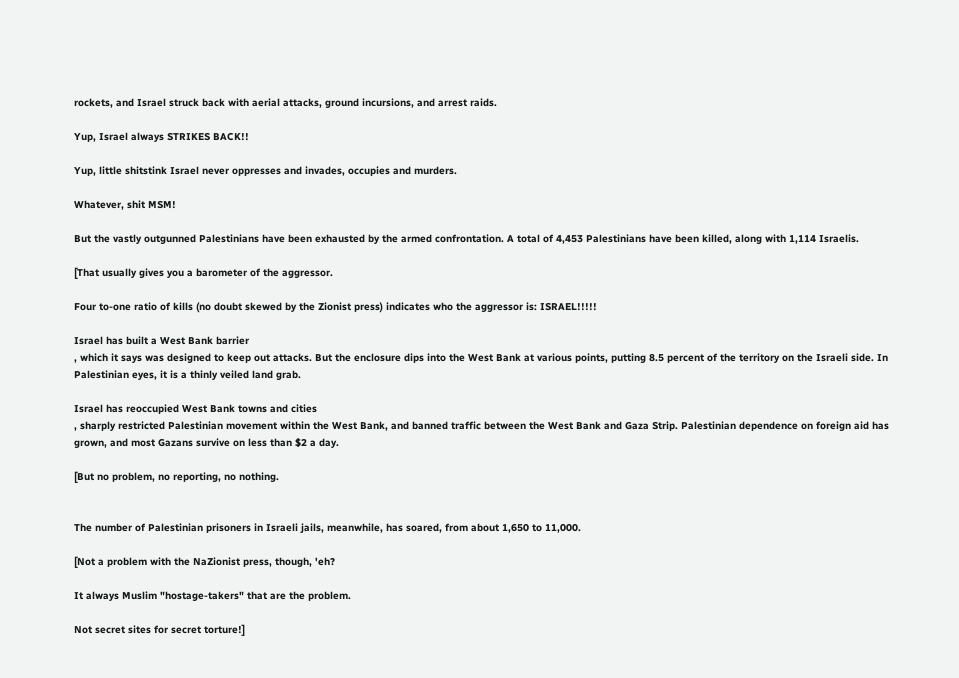rockets, and Israel struck back with aerial attacks, ground incursions, and arrest raids.

Yup, Israel always STRIKES BACK!!

Yup, little shitstink Israel never oppresses and invades, occupies and murders.

Whatever, shit MSM!

But the vastly outgunned Palestinians have been exhausted by the armed confrontation. A total of 4,453 Palestinians have been killed, along with 1,114 Israelis.

[That usually gives you a barometer of the aggressor.

Four to-one ratio of kills (no doubt skewed by the Zionist press) indicates who the aggressor is: ISRAEL!!!!!

Israel has built a West Bank barrier
, which it says was designed to keep out attacks. But the enclosure dips into the West Bank at various points, putting 8.5 percent of the territory on the Israeli side. In Palestinian eyes, it is a thinly veiled land grab.

Israel has reoccupied West Bank towns and cities
, sharply restricted Palestinian movement within the West Bank, and banned traffic between the West Bank and Gaza Strip. Palestinian dependence on foreign aid has grown, and most Gazans survive on less than $2 a day.

[But no problem, no reporting, no nothing.


The number of Palestinian prisoners in Israeli jails, meanwhile, has soared, from about 1,650 to 11,000.

[Not a problem with the NaZionist press, though, 'eh?

It always Muslim "hostage-takers" that are the problem.

Not secret sites for secret torture!]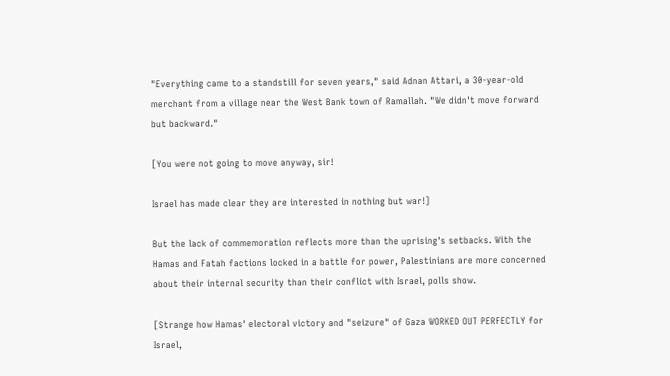"Everything came to a standstill for seven years," said Adnan Attari, a 30-year-old merchant from a village near the West Bank town of Ramallah. "We didn't move forward but backward."

[You were not going to move anyway, sir!

Israel has made clear they are interested in nothing but war!]

But the lack of commemoration reflects more than the uprising's setbacks. With the Hamas and Fatah factions locked in a battle for power, Palestinians are more concerned about their internal security than their conflict with Israel, polls show.

[Strange how Hamas' electoral victory and "seizure" of Gaza WORKED OUT PERFECTLY for Israel,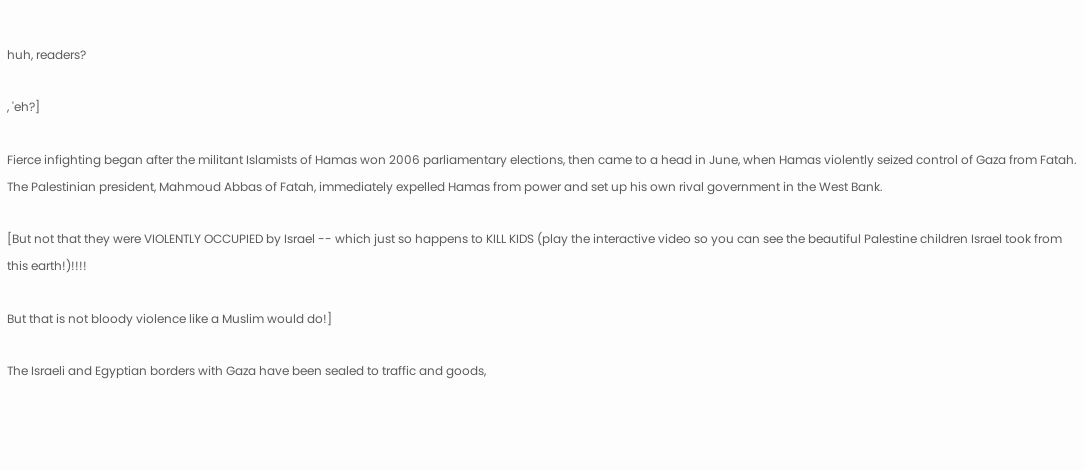huh, readers?

, 'eh?]

Fierce infighting began after the militant Islamists of Hamas won 2006 parliamentary elections, then came to a head in June, when Hamas violently seized control of Gaza from Fatah. The Palestinian president, Mahmoud Abbas of Fatah, immediately expelled Hamas from power and set up his own rival government in the West Bank.

[But not that they were VIOLENTLY OCCUPIED by Israel -- which just so happens to KILL KIDS (play the interactive video so you can see the beautiful Palestine children Israel took from this earth!)!!!!

But that is not bloody violence like a Muslim would do!]

The Israeli and Egyptian borders with Gaza have been sealed to traffic and goods,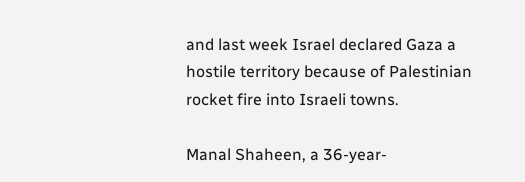and last week Israel declared Gaza a hostile territory because of Palestinian rocket fire into Israeli towns.

Manal Shaheen, a 36-year-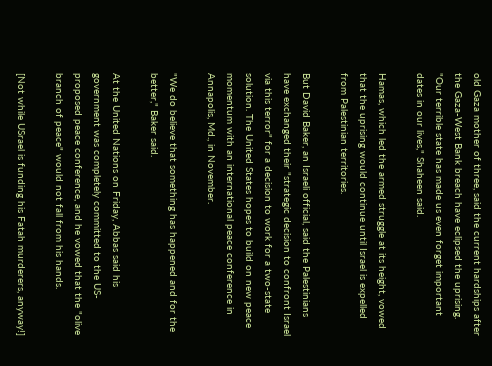old Gaza mother of three, said the current hardships after the Gaza-West Bank breach have eclipsed the uprising. "Our terrible state has made us even forget important dates in our lives," Shaheen said.

Hamas, which led the armed struggle at its height, vowed that the uprising would continue until Israel is expelled from Palestinian territories.

But David Baker, an Israeli official, said the Palestinians have exchanged their "strategic decision to confront Israel via this terror" for a decision to work for a two-state solution. The United States hopes to build on new peace momentum with an international peace conference in Annapolis, Md., in November.

"We do believe that something has happened and for the better," Baker said.

At the United Nations on Friday, Abbas said his government was completely committed to the US-proposed peace conference, and he vowed that the "olive branch of peace" would not fall from his hands.

[Not while USrael is funding his Fatah murderers, anyway!]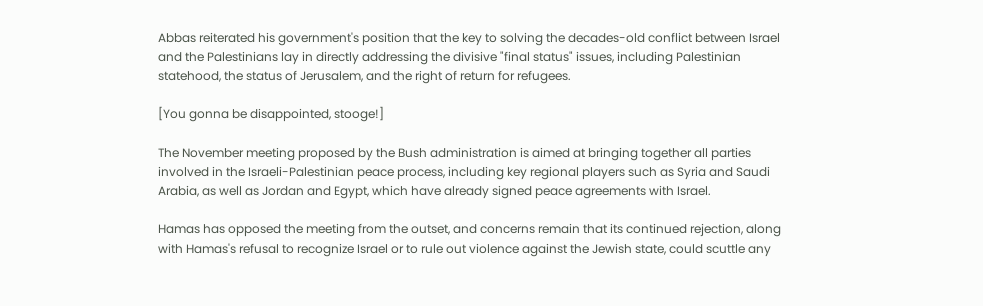Abbas reiterated his government's position that the key to solving the decades-old conflict between Israel and the Palestinians lay in directly addressing the divisive "final status" issues, including Palestinian statehood, the status of Jerusalem, and the right of return for refugees.

[You gonna be disappointed, stooge!]

The November meeting proposed by the Bush administration is aimed at bringing together all parties involved in the Israeli-Palestinian peace process, including key regional players such as Syria and Saudi Arabia, as well as Jordan and Egypt, which have already signed peace agreements with Israel.

Hamas has opposed the meeting from the outset, and concerns remain that its continued rejection, along with Hamas's refusal to recognize Israel or to rule out violence against the Jewish state, could scuttle any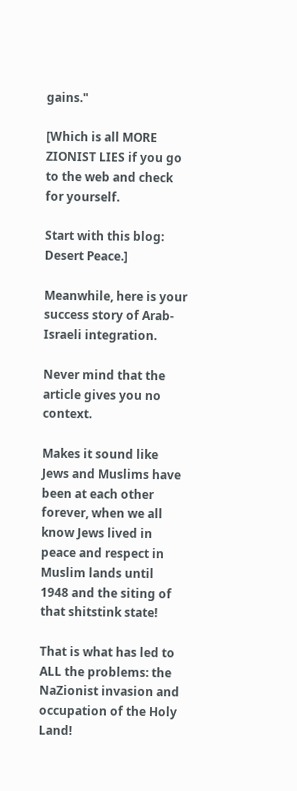gains."

[Which is all MORE ZIONIST LIES if you go to the web and check for yourself.

Start with this blog:
Desert Peace.]

Meanwhile, here is your success story of Arab-Israeli integration.

Never mind that the article gives you no context.

Makes it sound like Jews and Muslims have been at each other forever, when we all know Jews lived in peace and respect in Muslim lands until 1948 and the siting of that shitstink state!

That is what has led to ALL the problems: the NaZionist invasion and occupation of the Holy Land!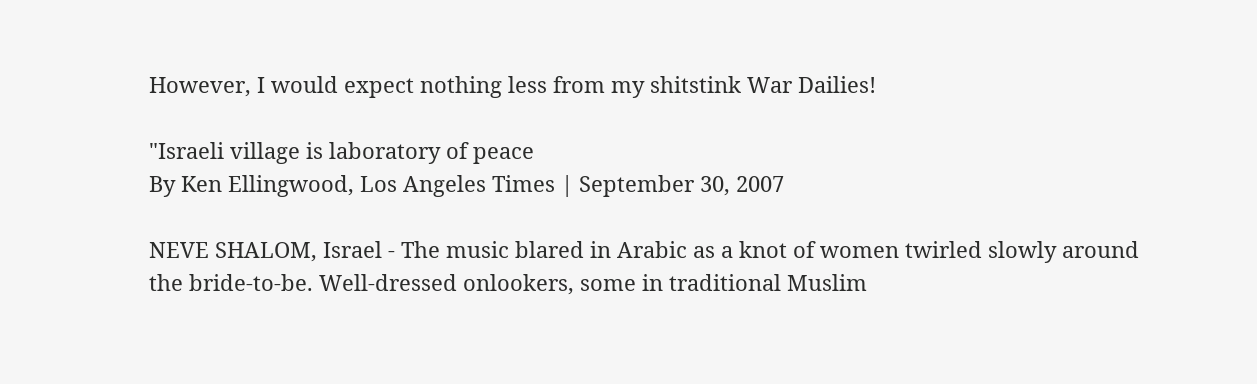However, I would expect nothing less from my shitstink War Dailies!

"Israeli village is laboratory of peace
By Ken Ellingwood, Los Angeles Times | September 30, 2007

NEVE SHALOM, Israel - The music blared in Arabic as a knot of women twirled slowly around the bride-to-be. Well-dressed onlookers, some in traditional Muslim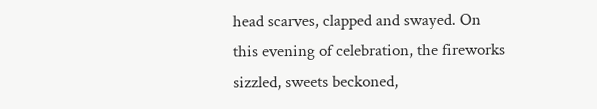head scarves, clapped and swayed. On this evening of celebration, the fireworks sizzled, sweets beckoned,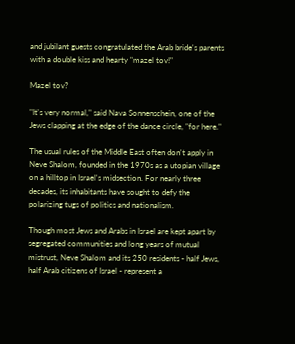and jubilant guests congratulated the Arab bride's parents with a double kiss and hearty "mazel tov!"

Mazel tov?

"It's very normal," said Nava Sonnenschein, one of the Jews clapping at the edge of the dance circle, "for here."

The usual rules of the Middle East often don't apply in Neve Shalom, founded in the 1970s as a utopian village on a hilltop in Israel's midsection. For nearly three decades, its inhabitants have sought to defy the polarizing tugs of politics and nationalism.

Though most Jews and Arabs in Israel are kept apart by segregated communities and long years of mutual mistrust, Neve Shalom and its 250 residents - half Jews, half Arab citizens of Israel - represent a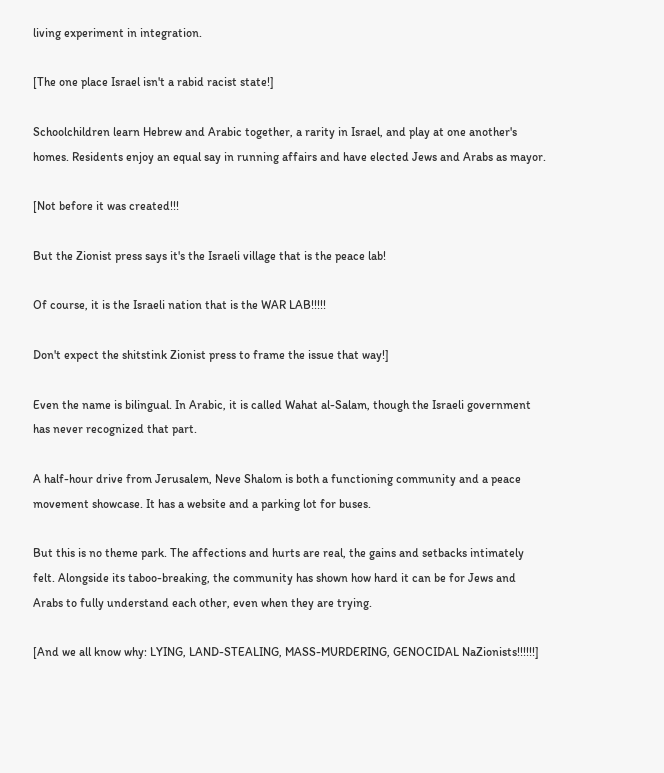living experiment in integration.

[The one place Israel isn't a rabid racist state!]

Schoolchildren learn Hebrew and Arabic together, a rarity in Israel, and play at one another's homes. Residents enjoy an equal say in running affairs and have elected Jews and Arabs as mayor.

[Not before it was created!!!

But the Zionist press says it's the Israeli village that is the peace lab!

Of course, it is the Israeli nation that is the WAR LAB!!!!!

Don't expect the shitstink Zionist press to frame the issue that way!]

Even the name is bilingual. In Arabic, it is called Wahat al-Salam, though the Israeli government has never recognized that part.

A half-hour drive from Jerusalem, Neve Shalom is both a functioning community and a peace movement showcase. It has a website and a parking lot for buses.

But this is no theme park. The affections and hurts are real, the gains and setbacks intimately felt. Alongside its taboo-breaking, the community has shown how hard it can be for Jews and Arabs to fully understand each other, even when they are trying.

[And we all know why: LYING, LAND-STEALING, MASS-MURDERING, GENOCIDAL NaZionists!!!!!!]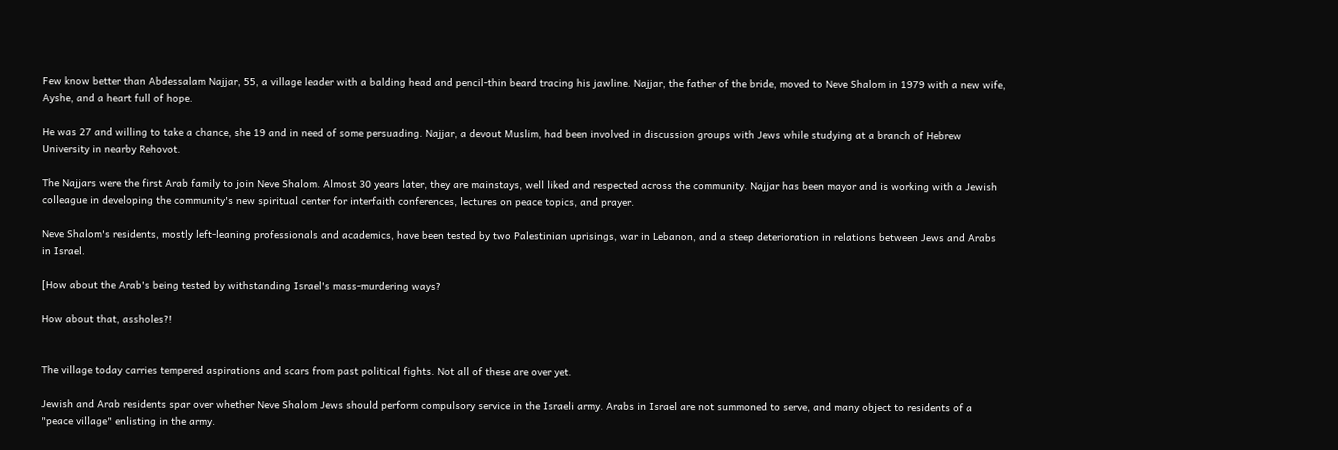Few know better than Abdessalam Najjar, 55, a village leader with a balding head and pencil-thin beard tracing his jawline. Najjar, the father of the bride, moved to Neve Shalom in 1979 with a new wife, Ayshe, and a heart full of hope.

He was 27 and willing to take a chance, she 19 and in need of some persuading. Najjar, a devout Muslim, had been involved in discussion groups with Jews while studying at a branch of Hebrew University in nearby Rehovot.

The Najjars were the first Arab family to join Neve Shalom. Almost 30 years later, they are mainstays, well liked and respected across the community. Najjar has been mayor and is working with a Jewish colleague in developing the community's new spiritual center for interfaith conferences, lectures on peace topics, and prayer.

Neve Shalom's residents, mostly left-leaning professionals and academics, have been tested by two Palestinian uprisings, war in Lebanon, and a steep deterioration in relations between Jews and Arabs in Israel.

[How about the Arab's being tested by withstanding Israel's mass-murdering ways?

How about that, assholes?!


The village today carries tempered aspirations and scars from past political fights. Not all of these are over yet.

Jewish and Arab residents spar over whether Neve Shalom Jews should perform compulsory service in the Israeli army. Arabs in Israel are not summoned to serve, and many object to residents of a "peace village" enlisting in the army.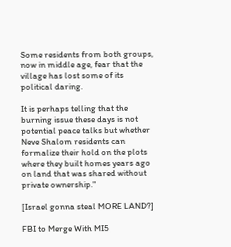Some residents from both groups, now in middle age, fear that the village has lost some of its political daring.

It is perhaps telling that the burning issue these days is not potential peace talks but whether Neve Shalom residents can formalize their hold on the plots where they built homes years ago on land that was shared without private ownership."

[Israel gonna steal MORE LAND?]

FBI to Merge With MI5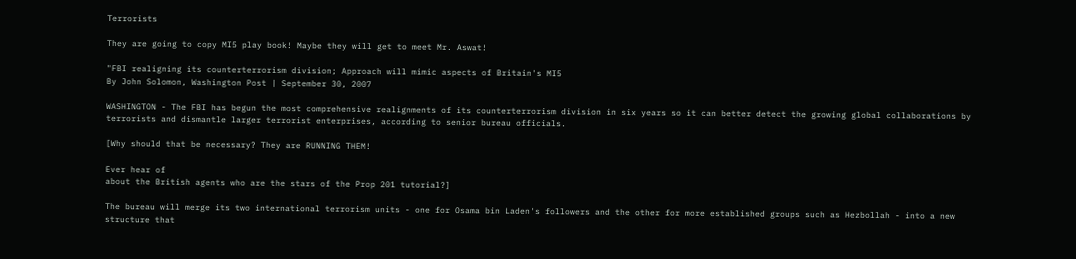Terrorists

They are going to copy MI5 play book! Maybe they will get to meet Mr. Aswat!

"FBI realigning its counterterrorism division; Approach will mimic aspects of Britain's MI5
By John Solomon, Washington Post | September 30, 2007

WASHINGTON - The FBI has begun the most comprehensive realignments of its counterterrorism division in six years so it can better detect the growing global collaborations by terrorists and dismantle larger terrorist enterprises, according to senior bureau officials.

[Why should that be necessary? They are RUNNING THEM!

Ever hear of
about the British agents who are the stars of the Prop 201 tutorial?]

The bureau will merge its two international terrorism units - one for Osama bin Laden's followers and the other for more established groups such as Hezbollah - into a new structure that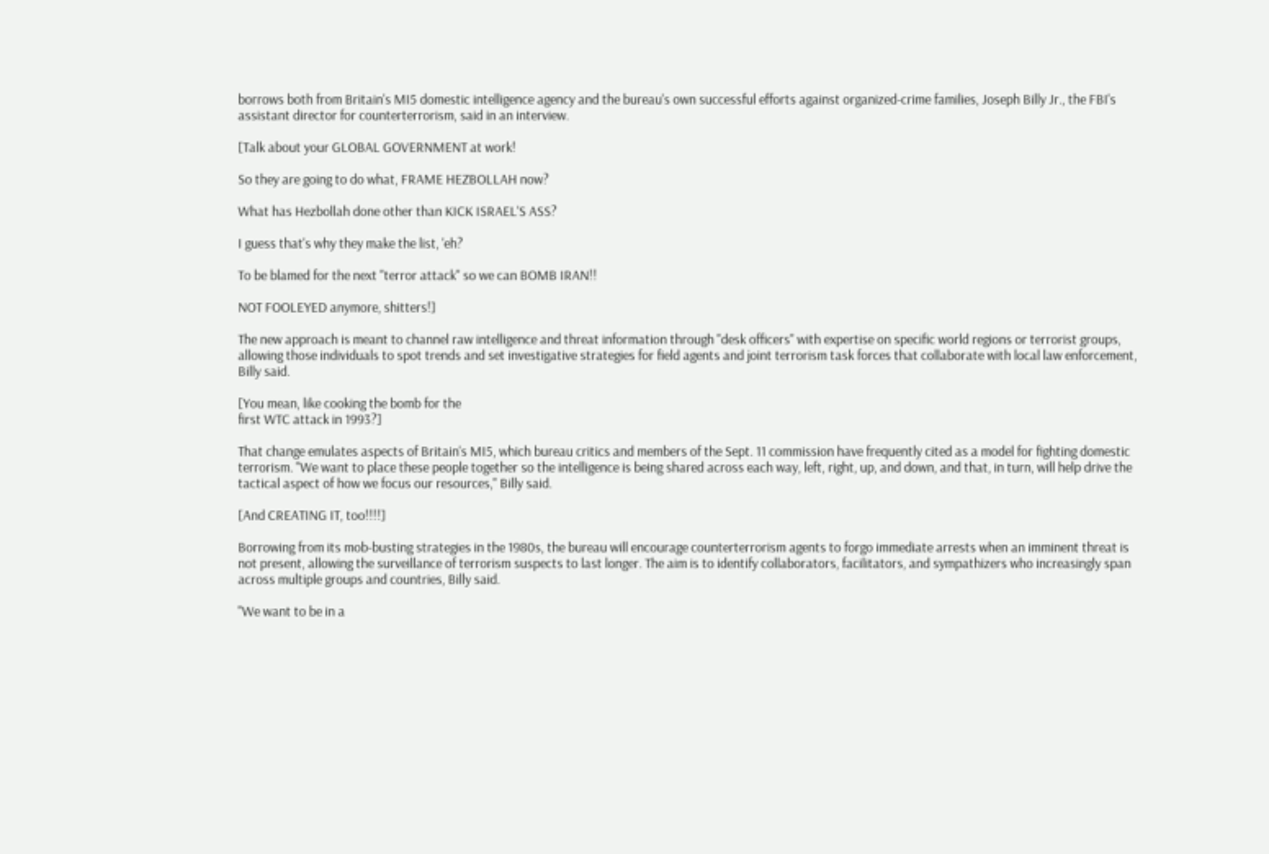borrows both from Britain's MI5 domestic intelligence agency and the bureau's own successful efforts against organized-crime families, Joseph Billy Jr., the FBI's assistant director for counterterrorism, said in an interview.

[Talk about your GLOBAL GOVERNMENT at work!

So they are going to do what, FRAME HEZBOLLAH now?

What has Hezbollah done other than KICK ISRAEL'S ASS?

I guess that's why they make the list, 'eh?

To be blamed for the next "terror attack" so we can BOMB IRAN!!

NOT FOOLEYED anymore, shitters!]

The new approach is meant to channel raw intelligence and threat information through "desk officers" with expertise on specific world regions or terrorist groups, allowing those individuals to spot trends and set investigative strategies for field agents and joint terrorism task forces that collaborate with local law enforcement, Billy said.

[You mean, like cooking the bomb for the
first WTC attack in 1993?]

That change emulates aspects of Britain's MI5, which bureau critics and members of the Sept. 11 commission have frequently cited as a model for fighting domestic terrorism. "We want to place these people together so the intelligence is being shared across each way, left, right, up, and down, and that, in turn, will help drive the tactical aspect of how we focus our resources," Billy said.

[And CREATING IT, too!!!!]

Borrowing from its mob-busting strategies in the 1980s, the bureau will encourage counterterrorism agents to forgo immediate arrests when an imminent threat is not present, allowing the surveillance of terrorism suspects to last longer. The aim is to identify collaborators, facilitators, and sympathizers who increasingly span across multiple groups and countries, Billy said.

"We want to be in a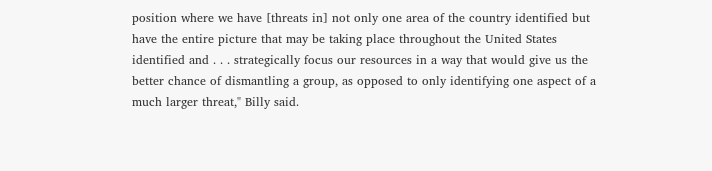position where we have [threats in] not only one area of the country identified but have the entire picture that may be taking place throughout the United States identified and . . . strategically focus our resources in a way that would give us the better chance of dismantling a group, as opposed to only identifying one aspect of a much larger threat," Billy said.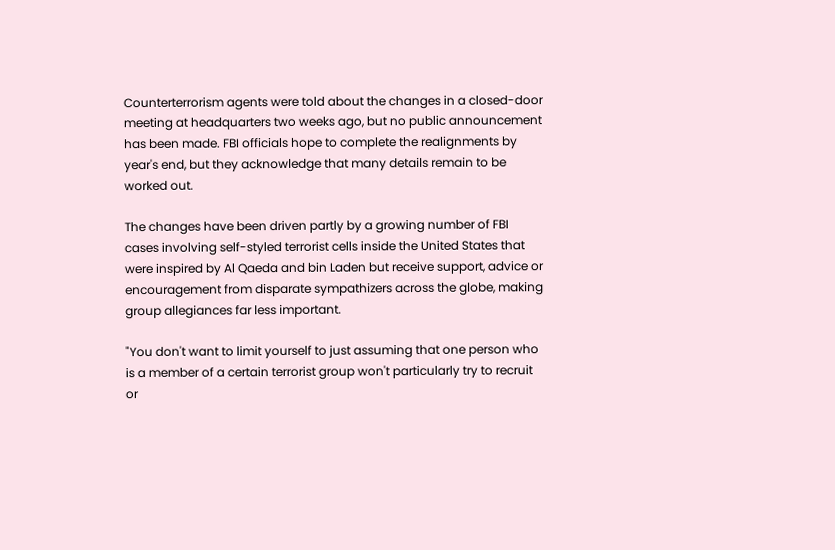Counterterrorism agents were told about the changes in a closed-door meeting at headquarters two weeks ago, but no public announcement has been made. FBI officials hope to complete the realignments by year's end, but they acknowledge that many details remain to be worked out.

The changes have been driven partly by a growing number of FBI cases involving self-styled terrorist cells inside the United States that were inspired by Al Qaeda and bin Laden but receive support, advice or encouragement from disparate sympathizers across the globe, making group allegiances far less important.

"You don't want to limit yourself to just assuming that one person who is a member of a certain terrorist group won't particularly try to recruit or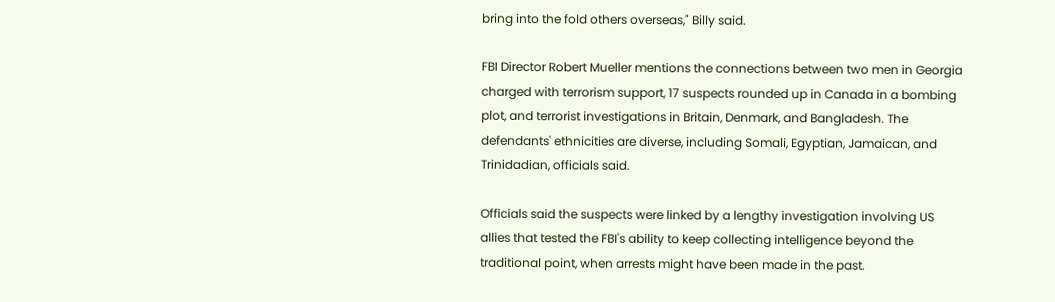bring into the fold others overseas," Billy said.

FBI Director Robert Mueller mentions the connections between two men in Georgia charged with terrorism support, 17 suspects rounded up in Canada in a bombing plot, and terrorist investigations in Britain, Denmark, and Bangladesh. The defendants' ethnicities are diverse, including Somali, Egyptian, Jamaican, and Trinidadian, officials said.

Officials said the suspects were linked by a lengthy investigation involving US allies that tested the FBI's ability to keep collecting intelligence beyond the traditional point, when arrests might have been made in the past.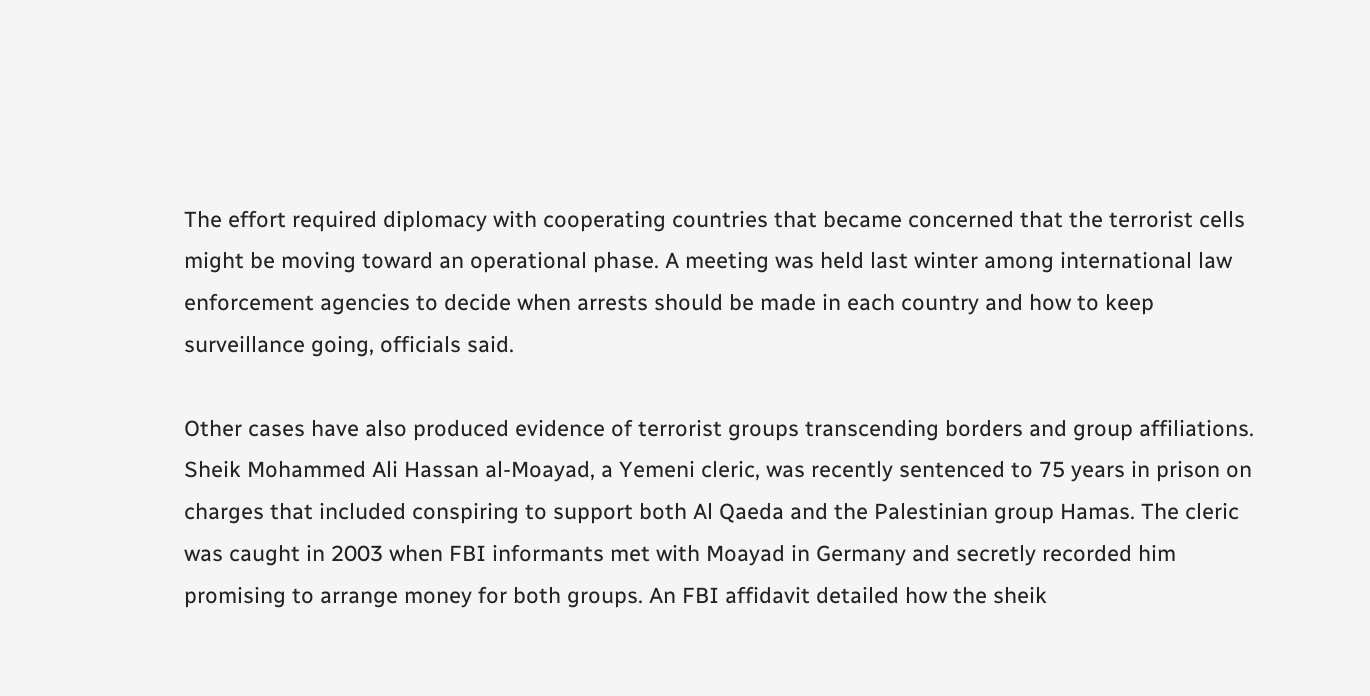The effort required diplomacy with cooperating countries that became concerned that the terrorist cells might be moving toward an operational phase. A meeting was held last winter among international law enforcement agencies to decide when arrests should be made in each country and how to keep surveillance going, officials said.

Other cases have also produced evidence of terrorist groups transcending borders and group affiliations. Sheik Mohammed Ali Hassan al-Moayad, a Yemeni cleric, was recently sentenced to 75 years in prison on charges that included conspiring to support both Al Qaeda and the Palestinian group Hamas. The cleric was caught in 2003 when FBI informants met with Moayad in Germany and secretly recorded him promising to arrange money for both groups. An FBI affidavit detailed how the sheik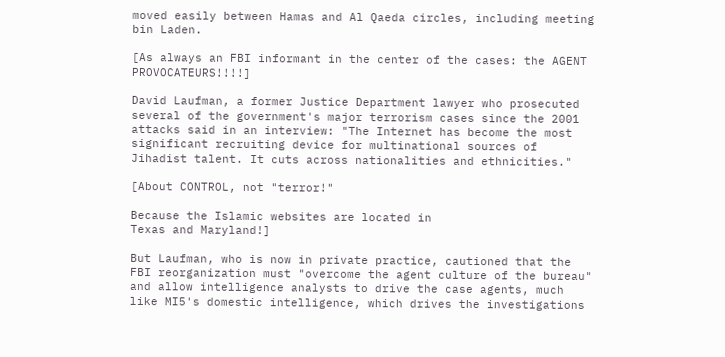moved easily between Hamas and Al Qaeda circles, including meeting bin Laden.

[As always an FBI informant in the center of the cases: the AGENT PROVOCATEURS!!!!]

David Laufman, a former Justice Department lawyer who prosecuted several of the government's major terrorism cases since the 2001 attacks said in an interview: "The Internet has become the most significant recruiting device for multinational sources of Jihadist talent. It cuts across nationalities and ethnicities."

[About CONTROL, not "terror!"

Because the Islamic websites are located in
Texas and Maryland!]

But Laufman, who is now in private practice, cautioned that the FBI reorganization must "overcome the agent culture of the bureau" and allow intelligence analysts to drive the case agents, much like MI5's domestic intelligence, which drives the investigations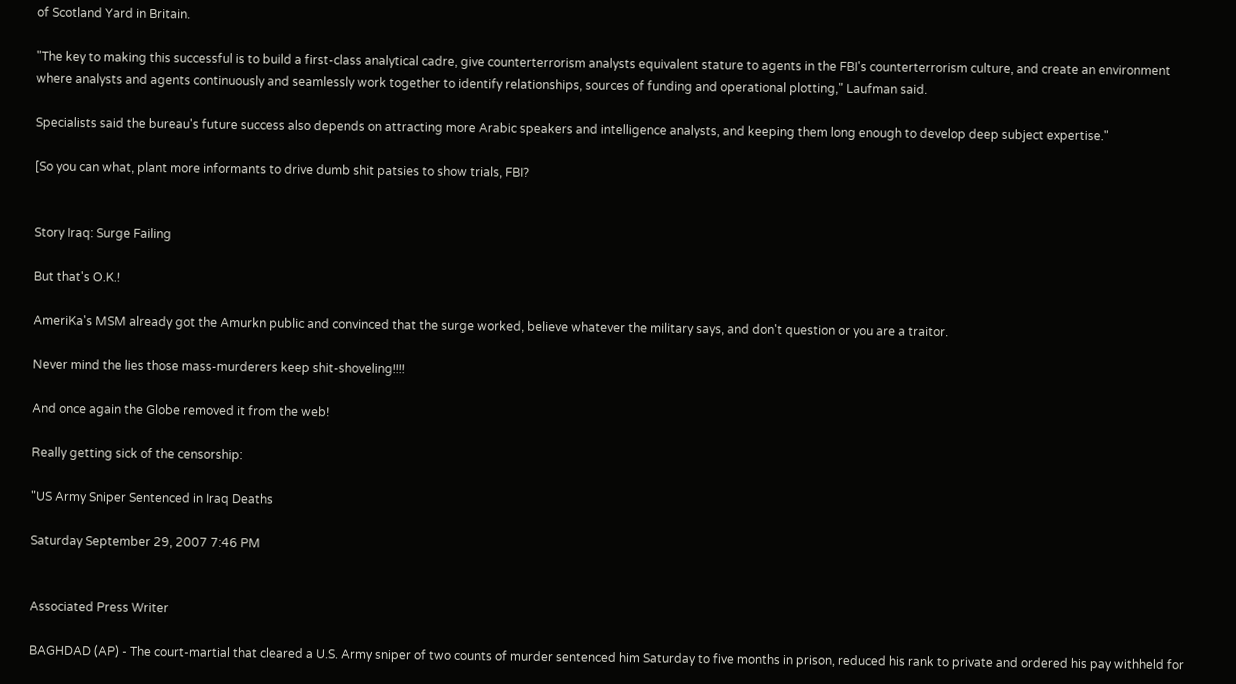of Scotland Yard in Britain.

"The key to making this successful is to build a first-class analytical cadre, give counterterrorism analysts equivalent stature to agents in the FBI's counterterrorism culture, and create an environment where analysts and agents continuously and seamlessly work together to identify relationships, sources of funding and operational plotting," Laufman said.

Specialists said the bureau's future success also depends on attracting more Arabic speakers and intelligence analysts, and keeping them long enough to develop deep subject expertise."

[So you can what, plant more informants to drive dumb shit patsies to show trials, FBI?


Story Iraq: Surge Failing

But that's O.K.!

AmeriKa's MSM already got the Amurkn public and convinced that the surge worked, believe whatever the military says, and don't question or you are a traitor.

Never mind the lies those mass-murderers keep shit-shoveling!!!!

And once again the Globe removed it from the web!

Really getting sick of the censorship:

"US Army Sniper Sentenced in Iraq Deaths

Saturday September 29, 2007 7:46 PM


Associated Press Writer

BAGHDAD (AP) - The court-martial that cleared a U.S. Army sniper of two counts of murder sentenced him Saturday to five months in prison, reduced his rank to private and ordered his pay withheld for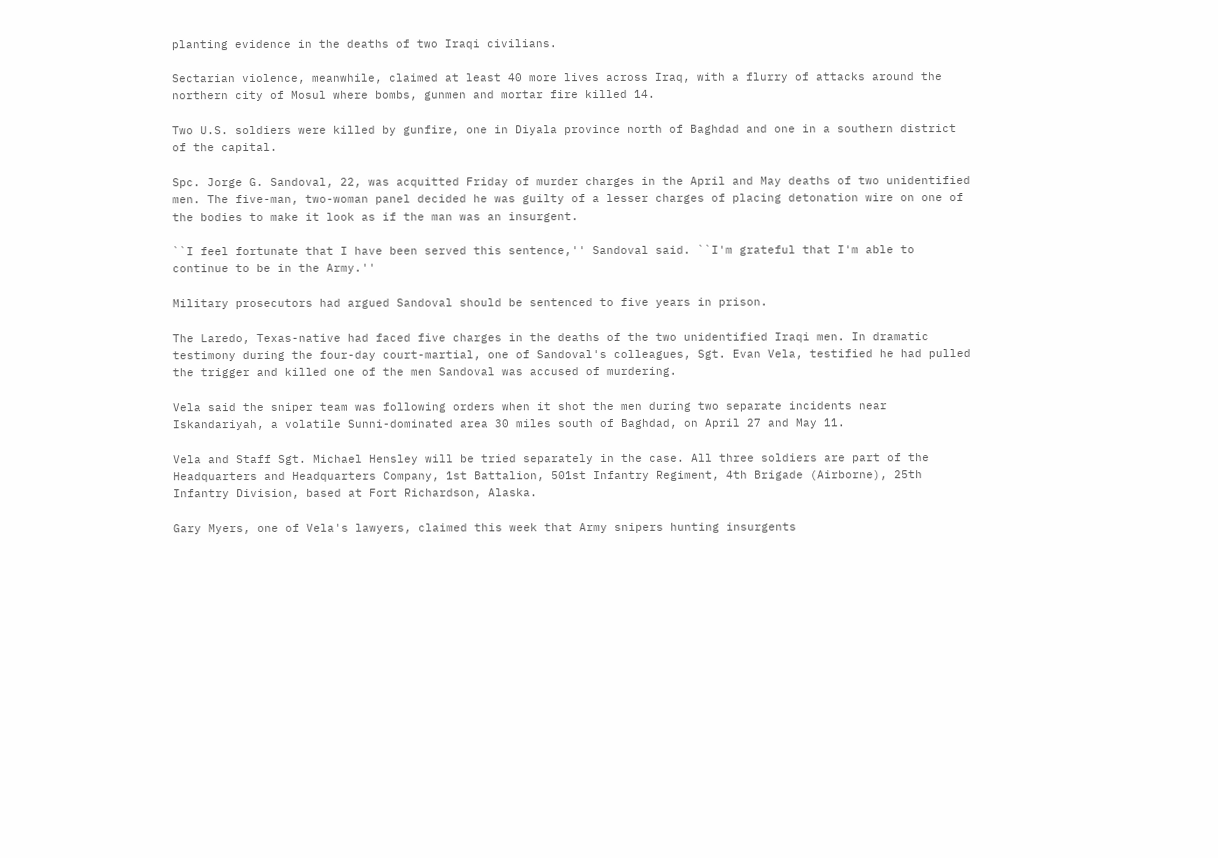planting evidence in the deaths of two Iraqi civilians.

Sectarian violence, meanwhile, claimed at least 40 more lives across Iraq, with a flurry of attacks around the northern city of Mosul where bombs, gunmen and mortar fire killed 14.

Two U.S. soldiers were killed by gunfire, one in Diyala province north of Baghdad and one in a southern district of the capital.

Spc. Jorge G. Sandoval, 22, was acquitted Friday of murder charges in the April and May deaths of two unidentified men. The five-man, two-woman panel decided he was guilty of a lesser charges of placing detonation wire on one of the bodies to make it look as if the man was an insurgent.

``I feel fortunate that I have been served this sentence,'' Sandoval said. ``I'm grateful that I'm able to continue to be in the Army.''

Military prosecutors had argued Sandoval should be sentenced to five years in prison.

The Laredo, Texas-native had faced five charges in the deaths of the two unidentified Iraqi men. In dramatic testimony during the four-day court-martial, one of Sandoval's colleagues, Sgt. Evan Vela, testified he had pulled the trigger and killed one of the men Sandoval was accused of murdering.

Vela said the sniper team was following orders when it shot the men during two separate incidents near Iskandariyah, a volatile Sunni-dominated area 30 miles south of Baghdad, on April 27 and May 11.

Vela and Staff Sgt. Michael Hensley will be tried separately in the case. All three soldiers are part of the Headquarters and Headquarters Company, 1st Battalion, 501st Infantry Regiment, 4th Brigade (Airborne), 25th Infantry Division, based at Fort Richardson, Alaska.

Gary Myers, one of Vela's lawyers, claimed this week that Army snipers hunting insurgents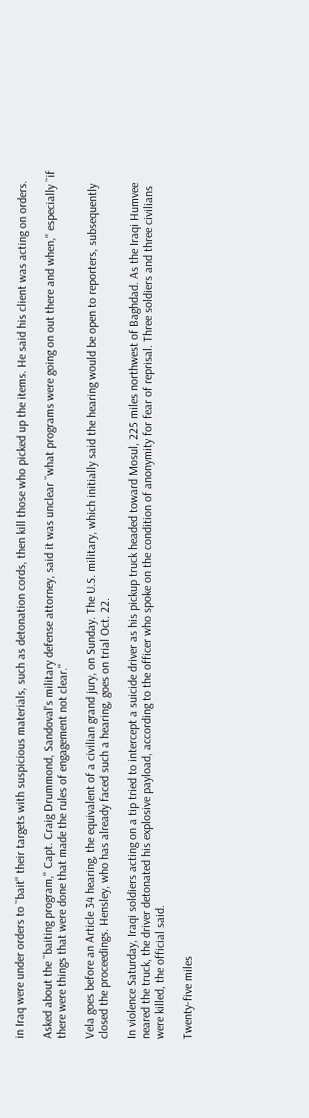in Iraq were under orders to ``bait'' their targets with suspicious materials, such as detonation cords, then kill those who picked up the items. He said his client was acting on orders.

Asked about the ``baiting program,'' Capt. Craig Drummond, Sandoval's military defense attorney, said it was unclear ``what programs were going on out there and when,'' especially ``if there were things that were done that made the rules of engagement not clear.''

Vela goes before an Article 34 hearing, the equivalent of a civilian grand jury, on Sunday. The U.S. military, which initially said the hearing would be open to reporters, subsequently closed the proceedings. Hensley, who has already faced such a hearing, goes on trial Oct. 22.

In violence Saturday, Iraqi soldiers acting on a tip tried to intercept a suicide driver as his pickup truck headed toward Mosul, 225 miles northwest of Baghdad. As the Iraqi Humvee neared the truck, the driver detonated his explosive payload, according to the officer who spoke on the condition of anonymity for fear of reprisal. Three soldiers and three civilians were killed, the official said.

Twenty-five miles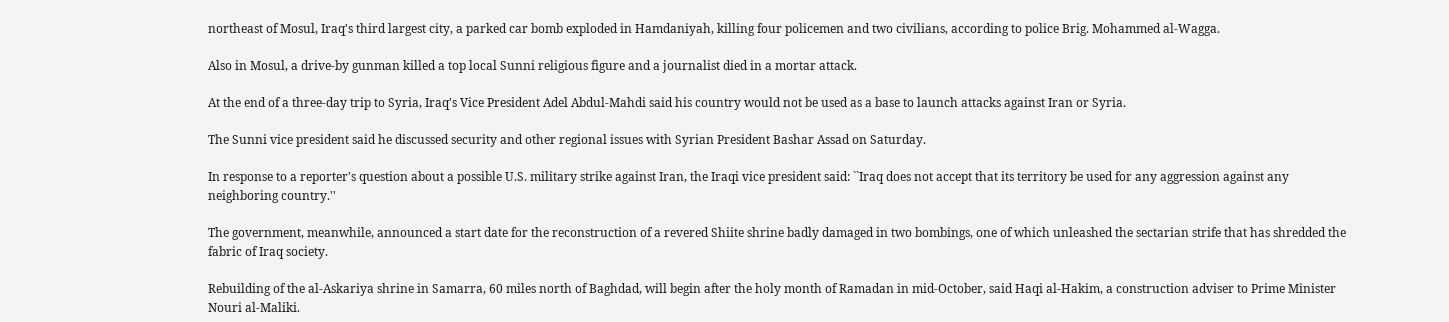northeast of Mosul, Iraq's third largest city, a parked car bomb exploded in Hamdaniyah, killing four policemen and two civilians, according to police Brig. Mohammed al-Wagga.

Also in Mosul, a drive-by gunman killed a top local Sunni religious figure and a journalist died in a mortar attack.

At the end of a three-day trip to Syria, Iraq's Vice President Adel Abdul-Mahdi said his country would not be used as a base to launch attacks against Iran or Syria.

The Sunni vice president said he discussed security and other regional issues with Syrian President Bashar Assad on Saturday.

In response to a reporter's question about a possible U.S. military strike against Iran, the Iraqi vice president said: ``Iraq does not accept that its territory be used for any aggression against any neighboring country.''

The government, meanwhile, announced a start date for the reconstruction of a revered Shiite shrine badly damaged in two bombings, one of which unleashed the sectarian strife that has shredded the fabric of Iraq society.

Rebuilding of the al-Askariya shrine in Samarra, 60 miles north of Baghdad, will begin after the holy month of Ramadan in mid-October, said Haqi al-Hakim, a construction adviser to Prime Minister Nouri al-Maliki.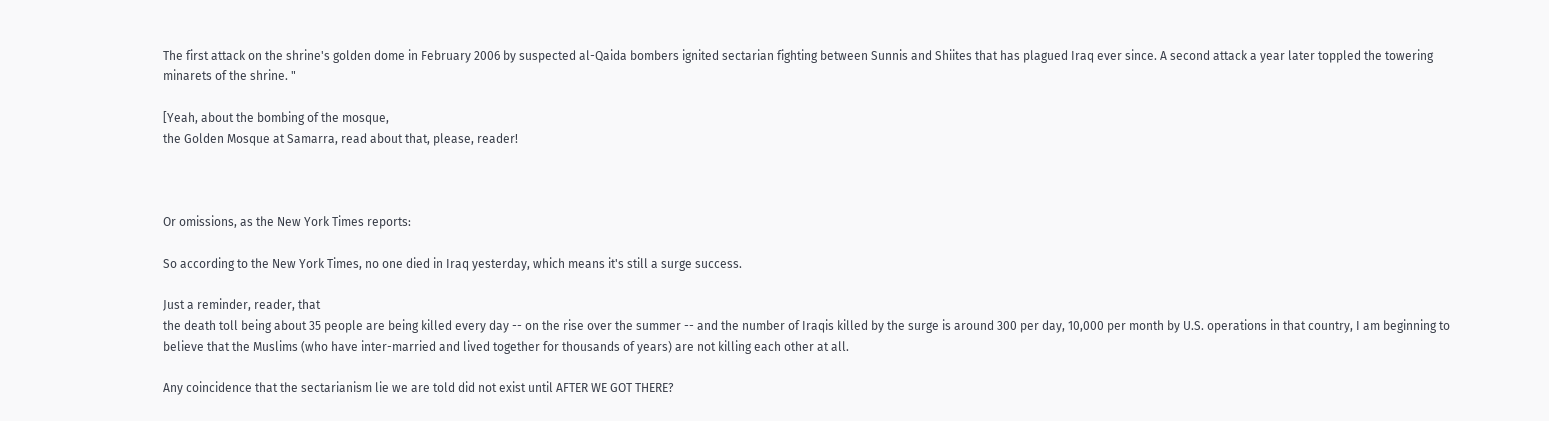The first attack on the shrine's golden dome in February 2006 by suspected al-Qaida bombers ignited sectarian fighting between Sunnis and Shiites that has plagued Iraq ever since. A second attack a year later toppled the towering minarets of the shrine. "

[Yeah, about the bombing of the mosque,
the Golden Mosque at Samarra, read about that, please, reader!



Or omissions, as the New York Times reports:

So according to the New York Times, no one died in Iraq yesterday, which means it's still a surge success.

Just a reminder, reader, that
the death toll being about 35 people are being killed every day -- on the rise over the summer -- and the number of Iraqis killed by the surge is around 300 per day, 10,000 per month by U.S. operations in that country, I am beginning to believe that the Muslims (who have inter-married and lived together for thousands of years) are not killing each other at all.

Any coincidence that the sectarianism lie we are told did not exist until AFTER WE GOT THERE?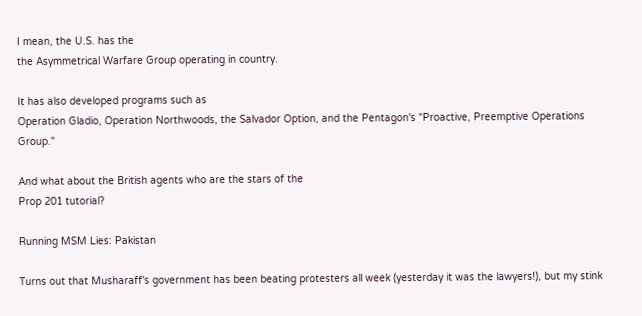I mean, the U.S. has the
the Asymmetrical Warfare Group operating in country.

It has also developed programs such as
Operation Gladio, Operation Northwoods, the Salvador Option, and the Pentagon's "Proactive, Preemptive Operations Group."

And what about the British agents who are the stars of the
Prop 201 tutorial?

Running MSM Lies: Pakistan

Turns out that Musharaff's government has been beating protesters all week (yesterday it was the lawyers!), but my stink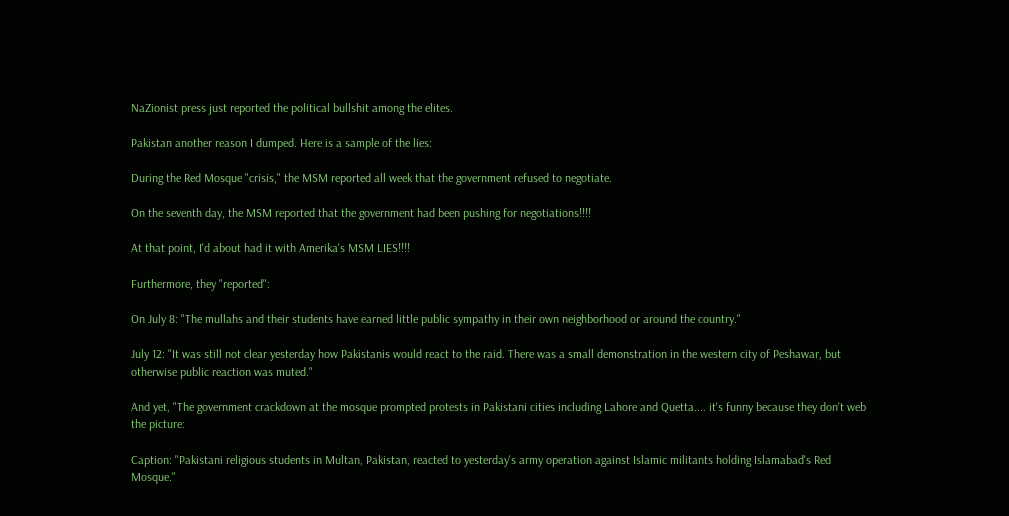NaZionist press just reported the political bullshit among the elites.

Pakistan another reason I dumped. Here is a sample of the lies:

During the Red Mosque "crisis," the MSM reported all week that the government refused to negotiate.

On the seventh day, the MSM reported that the government had been pushing for negotiations!!!!

At that point, I'd about had it with Amerika's MSM LIES!!!!

Furthermore, they "reported":

On July 8: "The mullahs and their students have earned little public sympathy in their own neighborhood or around the country."

July 12: "It was still not clear yesterday how Pakistanis would react to the raid. There was a small demonstration in the western city of Peshawar, but otherwise public reaction was muted."

And yet, "The government crackdown at the mosque prompted protests in Pakistani cities including Lahore and Quetta.... it's funny because they don't web the picture:

Caption: "Pakistani religious students in Multan, Pakistan, reacted to yesterday's army operation against Islamic militants holding Islamabad's Red Mosque."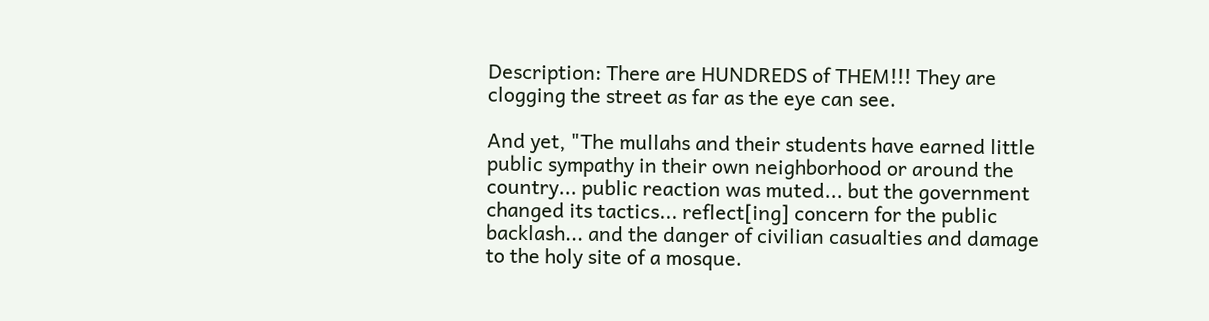Description: There are HUNDREDS of THEM!!! They are clogging the street as far as the eye can see.

And yet, "The mullahs and their students have earned little public sympathy in their own neighborhood or around the country... public reaction was muted... but the government changed its tactics... reflect[ing] concern for the public backlash... and the danger of civilian casualties and damage to the holy site of a mosque.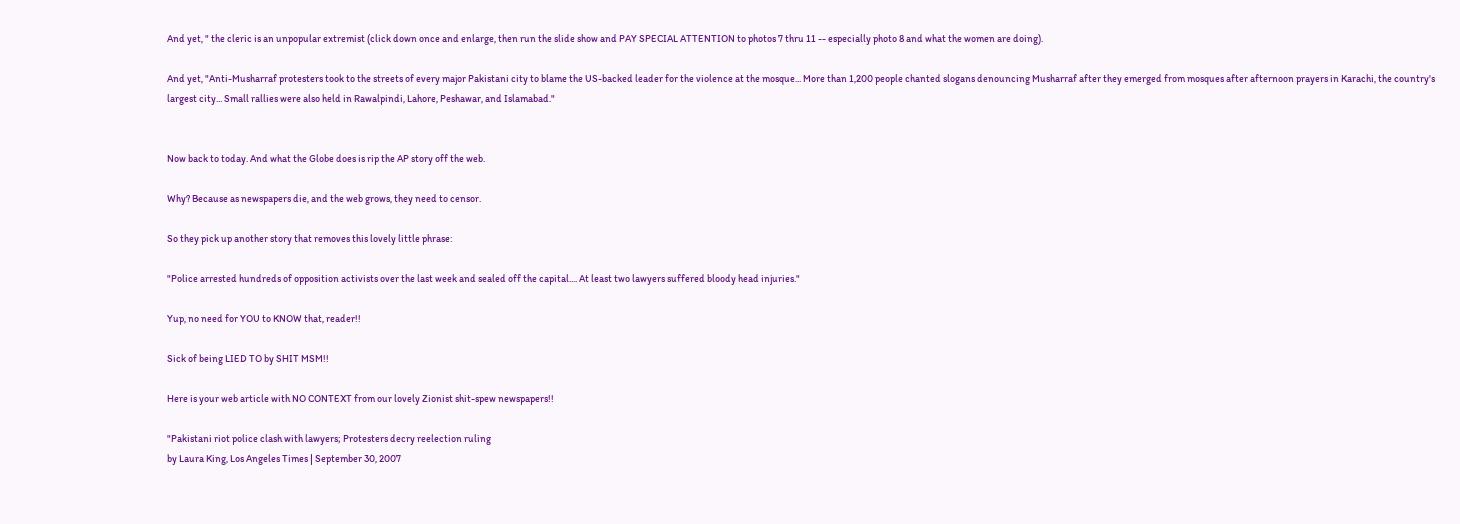And yet, " the cleric is an unpopular extremist (click down once and enlarge, then run the slide show and PAY SPECIAL ATTENTION to photos 7 thru 11 -- especially photo 8 and what the women are doing).

And yet, "Anti-Musharraf protesters took to the streets of every major Pakistani city to blame the US-backed leader for the violence at the mosque... More than 1,200 people chanted slogans denouncing Musharraf after they emerged from mosques after afternoon prayers in Karachi, the country's largest city... Small rallies were also held in Rawalpindi, Lahore, Peshawar, and Islamabad."


Now back to today. And what the Globe does is rip the AP story off the web.

Why? Because as newspapers die, and the web grows, they need to censor.

So they pick up another story that removes this lovely little phrase:

"Police arrested hundreds of opposition activists over the last week and sealed off the capital.... At least two lawyers suffered bloody head injuries."

Yup, no need for YOU to KNOW that, reader!!

Sick of being LIED TO by SHIT MSM!!

Here is your web article with NO CONTEXT from our lovely Zionist shit-spew newspapers!!

"Pakistani riot police clash with lawyers; Protesters decry reelection ruling
by Laura King, Los Angeles Times | September 30, 2007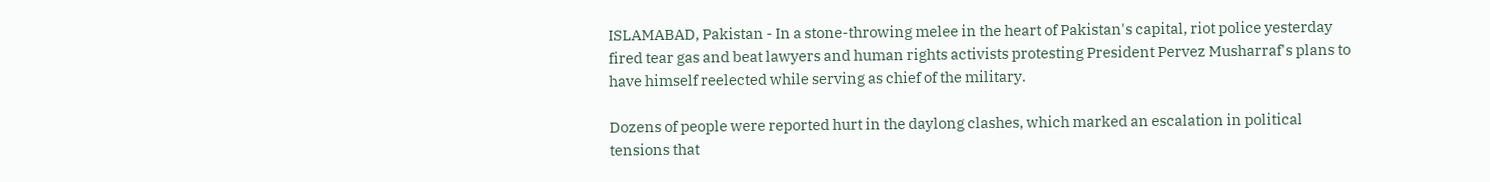ISLAMABAD, Pakistan - In a stone-throwing melee in the heart of Pakistan's capital, riot police yesterday fired tear gas and beat lawyers and human rights activists protesting President Pervez Musharraf's plans to have himself reelected while serving as chief of the military.

Dozens of people were reported hurt in the daylong clashes, which marked an escalation in political tensions that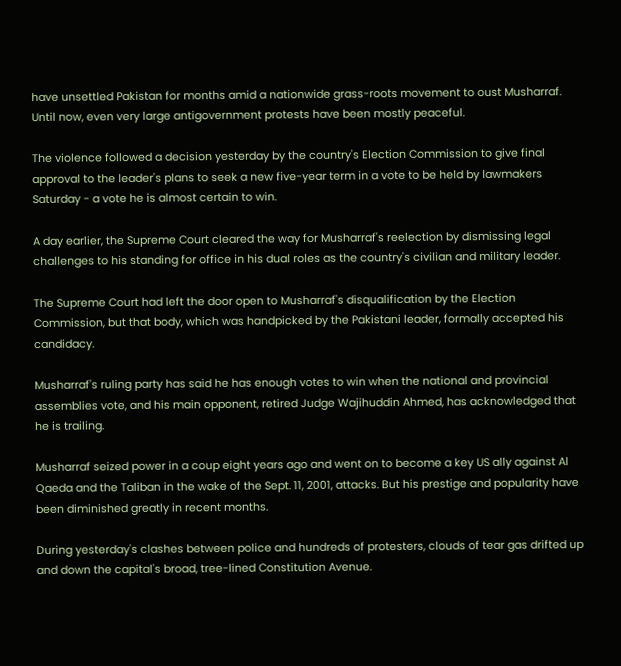have unsettled Pakistan for months amid a nationwide grass-roots movement to oust Musharraf. Until now, even very large antigovernment protests have been mostly peaceful.

The violence followed a decision yesterday by the country's Election Commission to give final approval to the leader's plans to seek a new five-year term in a vote to be held by lawmakers Saturday - a vote he is almost certain to win.

A day earlier, the Supreme Court cleared the way for Musharraf's reelection by dismissing legal challenges to his standing for office in his dual roles as the country's civilian and military leader.

The Supreme Court had left the door open to Musharraf's disqualification by the Election Commission, but that body, which was handpicked by the Pakistani leader, formally accepted his candidacy.

Musharraf's ruling party has said he has enough votes to win when the national and provincial assemblies vote, and his main opponent, retired Judge Wajihuddin Ahmed, has acknowledged that he is trailing.

Musharraf seized power in a coup eight years ago and went on to become a key US ally against Al Qaeda and the Taliban in the wake of the Sept. 11, 2001, attacks. But his prestige and popularity have been diminished greatly in recent months.

During yesterday's clashes between police and hundreds of protesters, clouds of tear gas drifted up and down the capital's broad, tree-lined Constitution Avenue.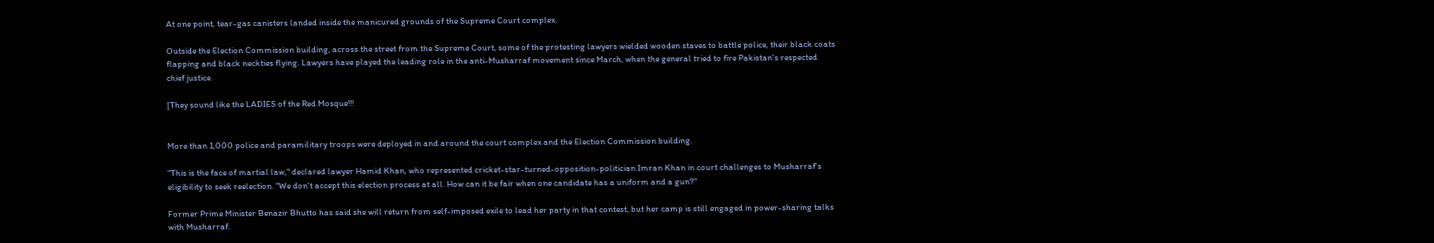At one point, tear-gas canisters landed inside the manicured grounds of the Supreme Court complex.

Outside the Election Commission building, across the street from the Supreme Court, some of the protesting lawyers wielded wooden staves to battle police, their black coats flapping and black neckties flying. Lawyers have played the leading role in the anti-Musharraf movement since March, when the general tried to fire Pakistan's respected chief justice.

[They sound like the LADIES of the Red Mosque!!!


More than 1,000 police and paramilitary troops were deployed in and around the court complex and the Election Commission building.

"This is the face of martial law," declared lawyer Hamid Khan, who represented cricket-star-turned-opposition-politician Imran Khan in court challenges to Musharraf's eligibility to seek reelection. "We don't accept this election process at all. How can it be fair when one candidate has a uniform and a gun?"

Former Prime Minister Benazir Bhutto has said she will return from self-imposed exile to lead her party in that contest, but her camp is still engaged in power-sharing talks with Musharraf.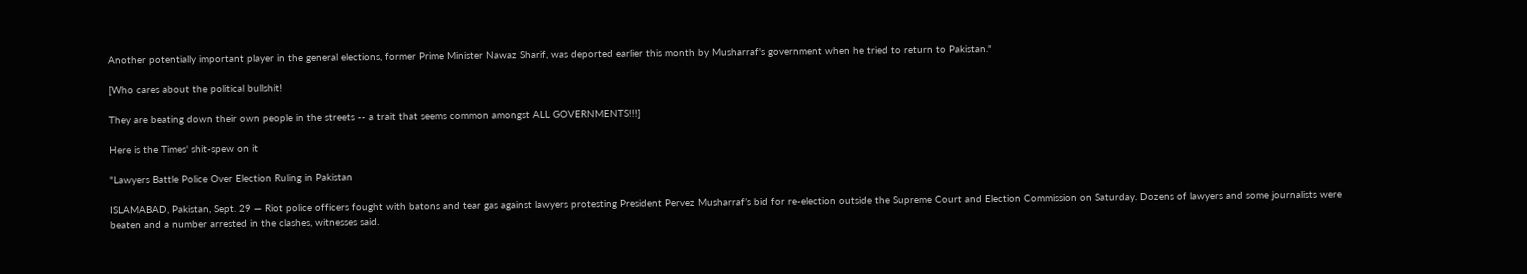Another potentially important player in the general elections, former Prime Minister Nawaz Sharif, was deported earlier this month by Musharraf's government when he tried to return to Pakistan."

[Who cares about the political bullshit!

They are beating down their own people in the streets -- a trait that seems common amongst ALL GOVERNMENTS!!!]

Here is the Times' shit-spew on it

"Lawyers Battle Police Over Election Ruling in Pakistan

ISLAMABAD, Pakistan, Sept. 29 — Riot police officers fought with batons and tear gas against lawyers protesting President Pervez Musharraf’s bid for re-election outside the Supreme Court and Election Commission on Saturday. Dozens of lawyers and some journalists were beaten and a number arrested in the clashes, witnesses said.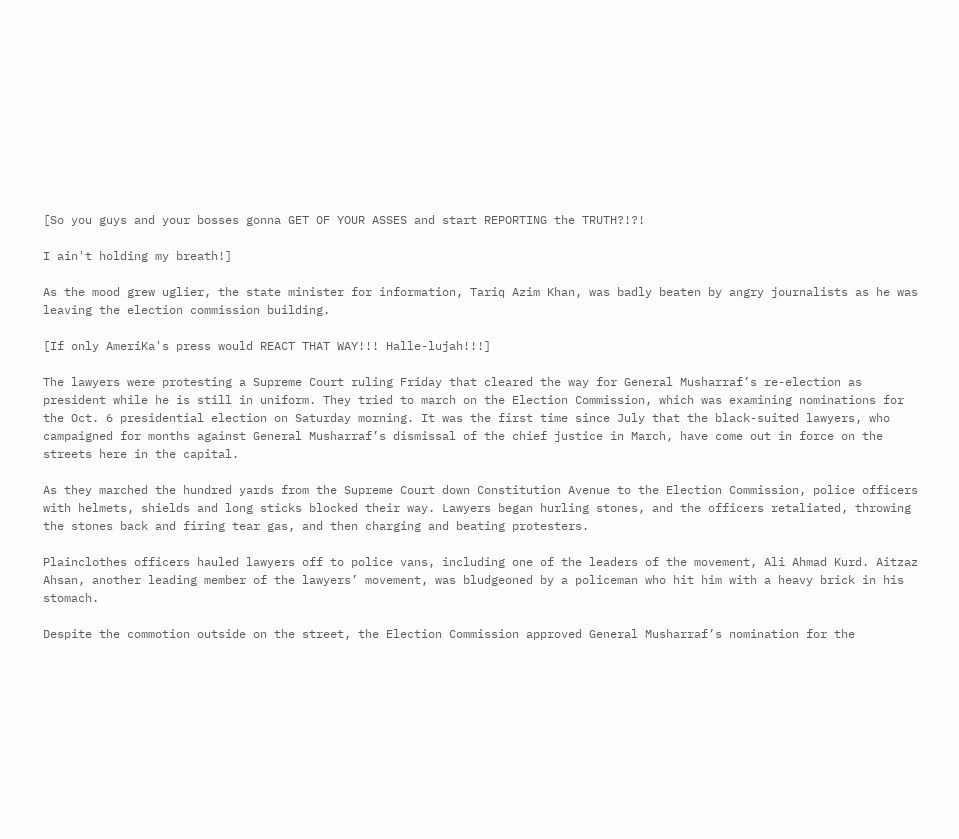[So you guys and your bosses gonna GET OF YOUR ASSES and start REPORTING the TRUTH?!?!

I ain't holding my breath!]

As the mood grew uglier, the state minister for information, Tariq Azim Khan, was badly beaten by angry journalists as he was leaving the election commission building.

[If only AmeriKa's press would REACT THAT WAY!!! Halle-lujah!!!]

The lawyers were protesting a Supreme Court ruling Friday that cleared the way for General Musharraf’s re-election as president while he is still in uniform. They tried to march on the Election Commission, which was examining nominations for the Oct. 6 presidential election on Saturday morning. It was the first time since July that the black-suited lawyers, who campaigned for months against General Musharraf’s dismissal of the chief justice in March, have come out in force on the streets here in the capital.

As they marched the hundred yards from the Supreme Court down Constitution Avenue to the Election Commission, police officers with helmets, shields and long sticks blocked their way. Lawyers began hurling stones, and the officers retaliated, throwing the stones back and firing tear gas, and then charging and beating protesters.

Plainclothes officers hauled lawyers off to police vans, including one of the leaders of the movement, Ali Ahmad Kurd. Aitzaz Ahsan, another leading member of the lawyers’ movement, was bludgeoned by a policeman who hit him with a heavy brick in his stomach.

Despite the commotion outside on the street, the Election Commission approved General Musharraf’s nomination for the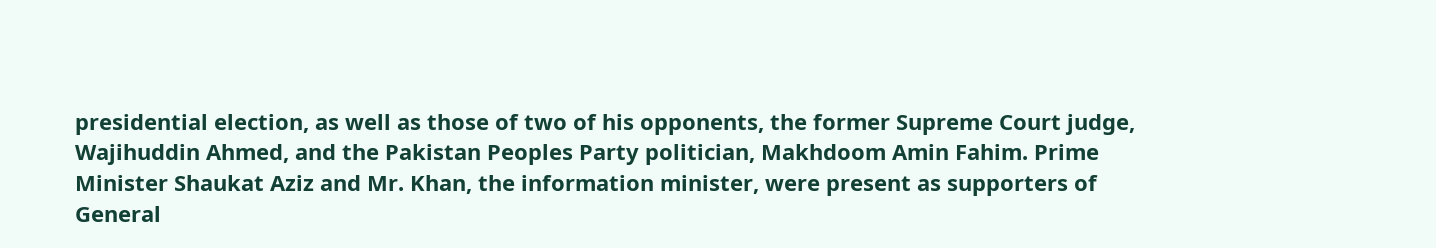presidential election, as well as those of two of his opponents, the former Supreme Court judge, Wajihuddin Ahmed, and the Pakistan Peoples Party politician, Makhdoom Amin Fahim. Prime Minister Shaukat Aziz and Mr. Khan, the information minister, were present as supporters of General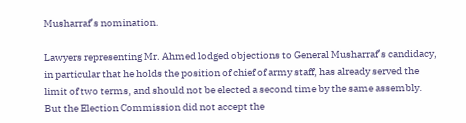Musharraf’s nomination.

Lawyers representing Mr. Ahmed lodged objections to General Musharraf’s candidacy, in particular that he holds the position of chief of army staff, has already served the limit of two terms, and should not be elected a second time by the same assembly. But the Election Commission did not accept the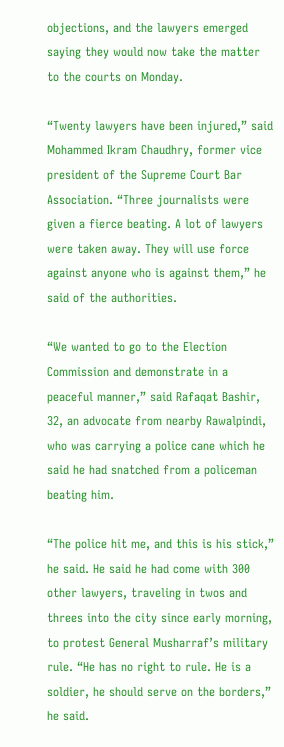objections, and the lawyers emerged saying they would now take the matter to the courts on Monday.

“Twenty lawyers have been injured,” said Mohammed Ikram Chaudhry, former vice president of the Supreme Court Bar Association. “Three journalists were given a fierce beating. A lot of lawyers were taken away. They will use force against anyone who is against them,” he said of the authorities.

“We wanted to go to the Election Commission and demonstrate in a peaceful manner,” said Rafaqat Bashir, 32, an advocate from nearby Rawalpindi, who was carrying a police cane which he said he had snatched from a policeman beating him.

“The police hit me, and this is his stick,” he said. He said he had come with 300 other lawyers, traveling in twos and threes into the city since early morning, to protest General Musharraf’s military rule. “He has no right to rule. He is a soldier, he should serve on the borders,” he said.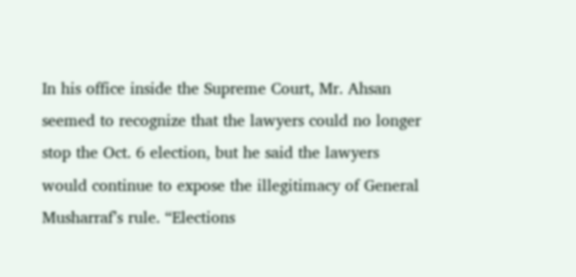In his office inside the Supreme Court, Mr. Ahsan seemed to recognize that the lawyers could no longer stop the Oct. 6 election, but he said the lawyers would continue to expose the illegitimacy of General Musharraf’s rule. “Elections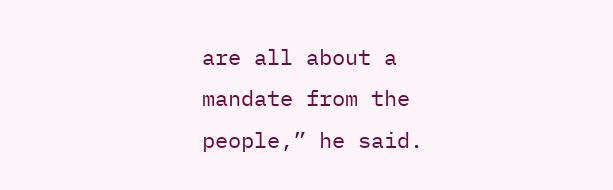are all about a mandate from the people,” he said.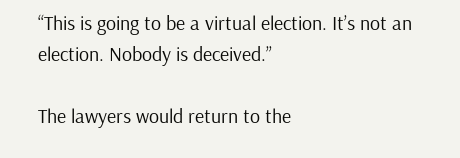“This is going to be a virtual election. It’s not an election. Nobody is deceived.”

The lawyers would return to the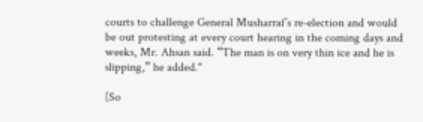courts to challenge General Musharraf’s re-election and would be out protesting at every court hearing in the coming days and weeks, Mr. Ahsan said. “The man is on very thin ice and he is slipping,” he added."

[So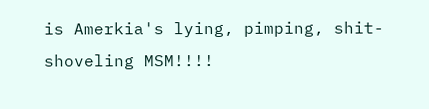is Amerkia's lying, pimping, shit-shoveling MSM!!!!